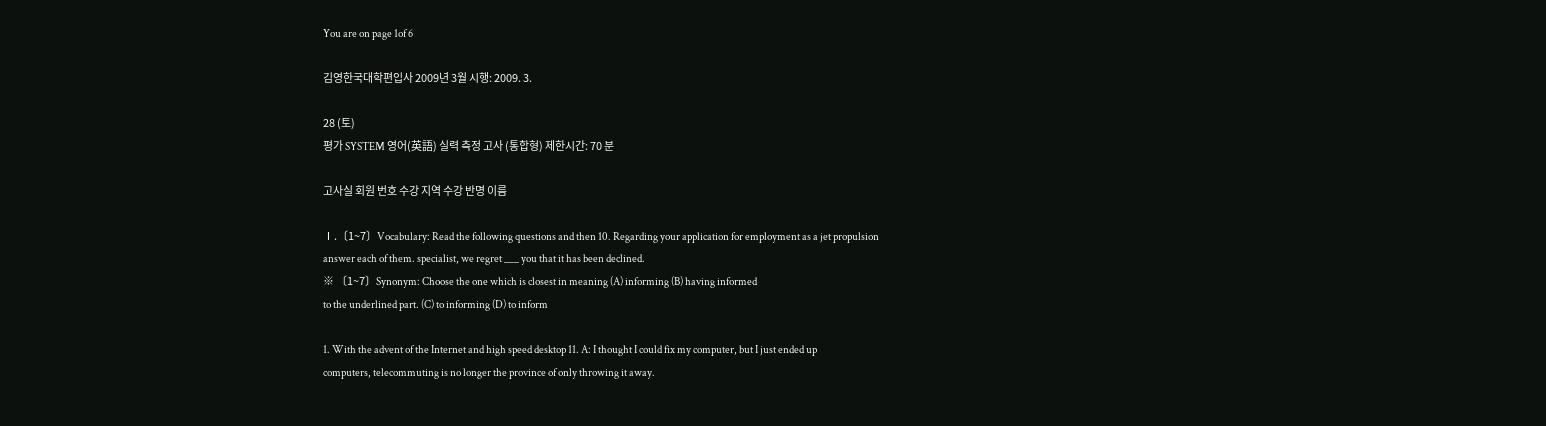You are on page 1of 6

김영한국대학편입사 2009년 3월 시행: 2009. 3.

28 (토)
평가 SYSTEM 영어(英語) 실력 측정 고사 (통합형) 제한시간: 70 분

고사실 회원 번호 수강 지역 수강 반명 이름

Ⅰ.〔1~7〕Vocabulary: Read the following questions and then 10. Regarding your application for employment as a jet propulsion
answer each of them. specialist, we regret ___ you that it has been declined.
※ 〔1~7〕Synonym: Choose the one which is closest in meaning (A) informing (B) having informed
to the underlined part. (C) to informing (D) to inform

1. With the advent of the Internet and high speed desktop 11. A: I thought I could fix my computer, but I just ended up
computers, telecommuting is no longer the province of only throwing it away.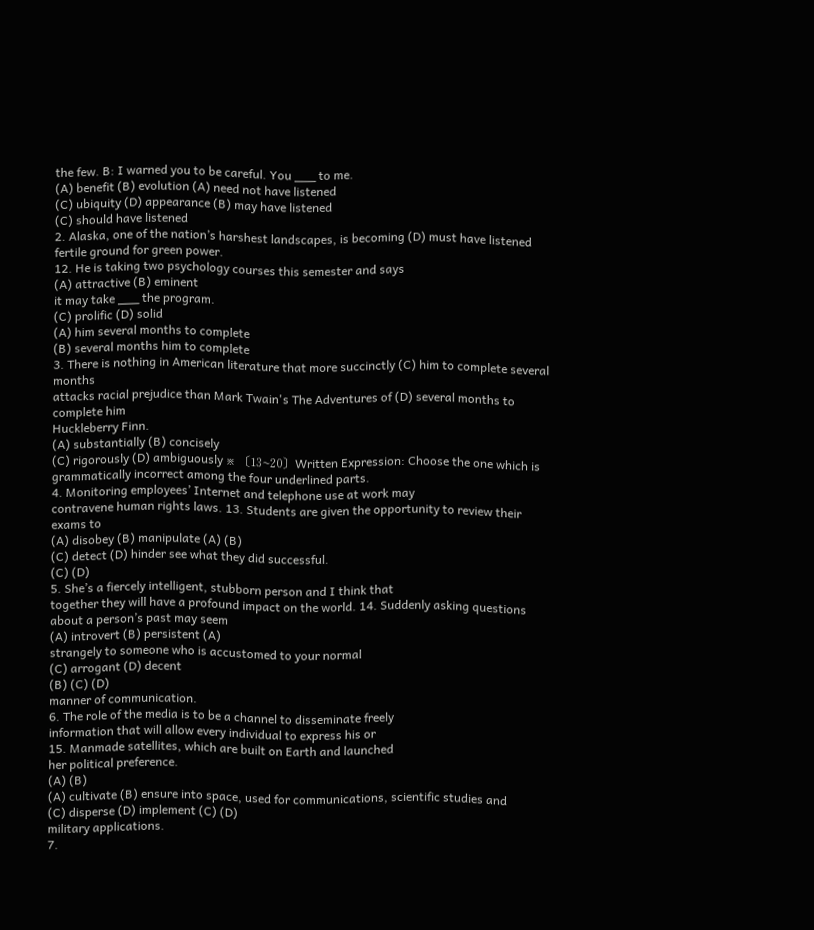the few. B: I warned you to be careful. You ___ to me.
(A) benefit (B) evolution (A) need not have listened
(C) ubiquity (D) appearance (B) may have listened
(C) should have listened
2. Alaska, one of the nation’s harshest landscapes, is becoming (D) must have listened
fertile ground for green power.
12. He is taking two psychology courses this semester and says
(A) attractive (B) eminent
it may take ___ the program.
(C) prolific (D) solid
(A) him several months to complete
(B) several months him to complete
3. There is nothing in American literature that more succinctly (C) him to complete several months
attacks racial prejudice than Mark Twain's The Adventures of (D) several months to complete him
Huckleberry Finn.
(A) substantially (B) concisely
(C) rigorously (D) ambiguously ※ 〔13~20〕Written Expression: Choose the one which is
grammatically incorrect among the four underlined parts.
4. Monitoring employees’ Internet and telephone use at work may
contravene human rights laws. 13. Students are given the opportunity to review their exams to
(A) disobey (B) manipulate (A) (B)
(C) detect (D) hinder see what they did successful.
(C) (D)
5. She’s a fiercely intelligent, stubborn person and I think that
together they will have a profound impact on the world. 14. Suddenly asking questions about a person’s past may seem
(A) introvert (B) persistent (A)
strangely to someone who is accustomed to your normal
(C) arrogant (D) decent
(B) (C) (D)
manner of communication.
6. The role of the media is to be a channel to disseminate freely
information that will allow every individual to express his or
15. Manmade satellites, which are built on Earth and launched
her political preference.
(A) (B)
(A) cultivate (B) ensure into space, used for communications, scientific studies and
(C) disperse (D) implement (C) (D)
military applications.
7.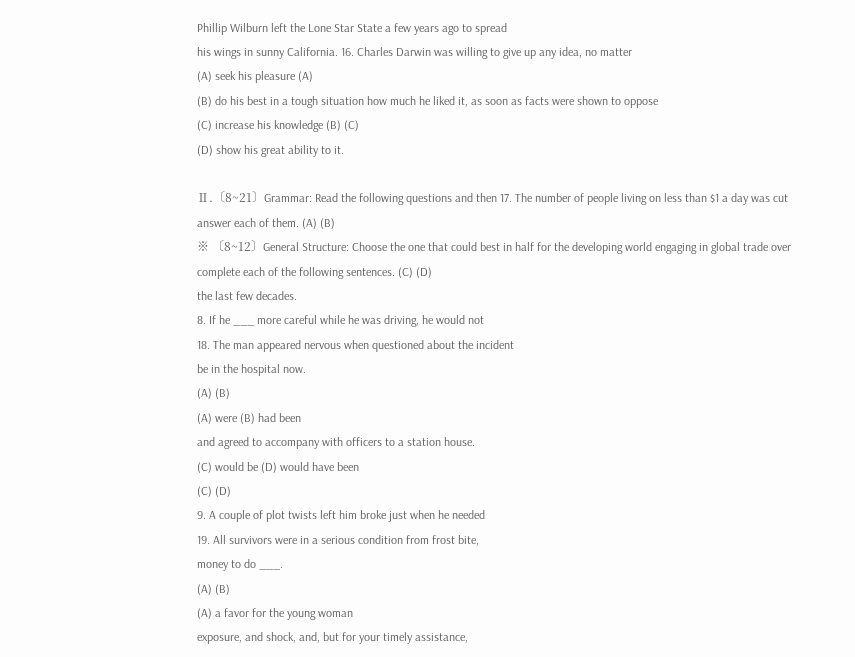Phillip Wilburn left the Lone Star State a few years ago to spread
his wings in sunny California. 16. Charles Darwin was willing to give up any idea, no matter
(A) seek his pleasure (A)
(B) do his best in a tough situation how much he liked it, as soon as facts were shown to oppose
(C) increase his knowledge (B) (C)
(D) show his great ability to it.

Ⅱ.〔8~21〕Grammar: Read the following questions and then 17. The number of people living on less than $1 a day was cut
answer each of them. (A) (B)
※ 〔8~12〕General Structure: Choose the one that could best in half for the developing world engaging in global trade over
complete each of the following sentences. (C) (D)
the last few decades.
8. If he ___ more careful while he was driving, he would not
18. The man appeared nervous when questioned about the incident
be in the hospital now.
(A) (B)
(A) were (B) had been
and agreed to accompany with officers to a station house.
(C) would be (D) would have been
(C) (D)
9. A couple of plot twists left him broke just when he needed
19. All survivors were in a serious condition from frost bite,
money to do ___.
(A) (B)
(A) a favor for the young woman
exposure, and shock, and, but for your timely assistance,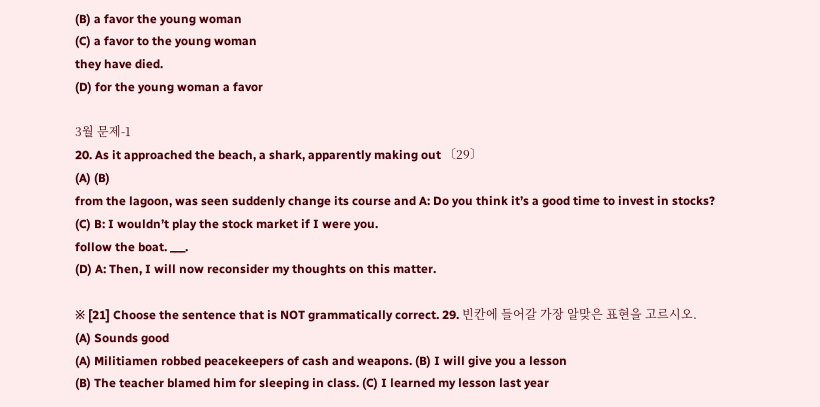(B) a favor the young woman
(C) a favor to the young woman
they have died.
(D) for the young woman a favor

3월 문제-1
20. As it approached the beach, a shark, apparently making out 〔29〕
(A) (B)
from the lagoon, was seen suddenly change its course and A: Do you think it’s a good time to invest in stocks?
(C) B: I wouldn’t play the stock market if I were you.
follow the boat. ___.
(D) A: Then, I will now reconsider my thoughts on this matter.

※ [21] Choose the sentence that is NOT grammatically correct. 29. 빈칸에 들어갈 가장 알맞은 표현을 고르시오.
(A) Sounds good
(A) Militiamen robbed peacekeepers of cash and weapons. (B) I will give you a lesson
(B) The teacher blamed him for sleeping in class. (C) I learned my lesson last year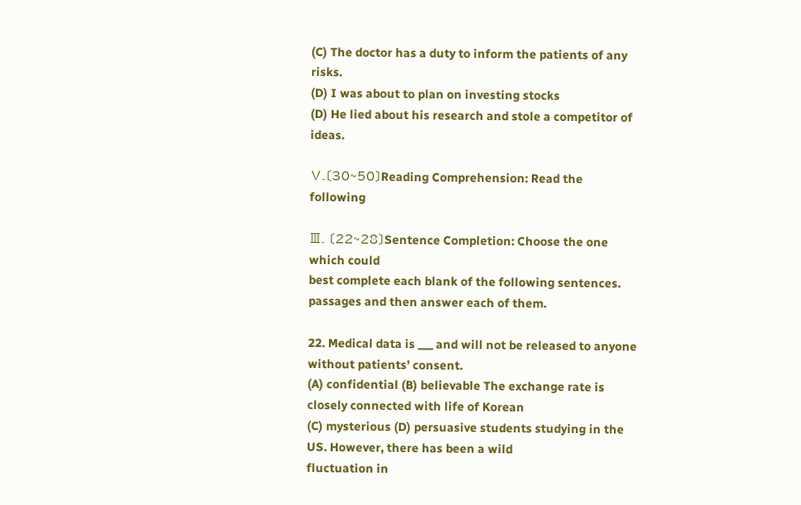(C) The doctor has a duty to inform the patients of any risks.
(D) I was about to plan on investing stocks
(D) He lied about his research and stole a competitor of ideas.

Ⅴ.〔30~50〕Reading Comprehension: Read the following

Ⅲ. 〔22~28〕Sentence Completion: Choose the one which could
best complete each blank of the following sentences. passages and then answer each of them.

22. Medical data is ___ and will not be released to anyone
without patients’ consent.
(A) confidential (B) believable The exchange rate is closely connected with life of Korean
(C) mysterious (D) persuasive students studying in the US. However, there has been a wild
fluctuation in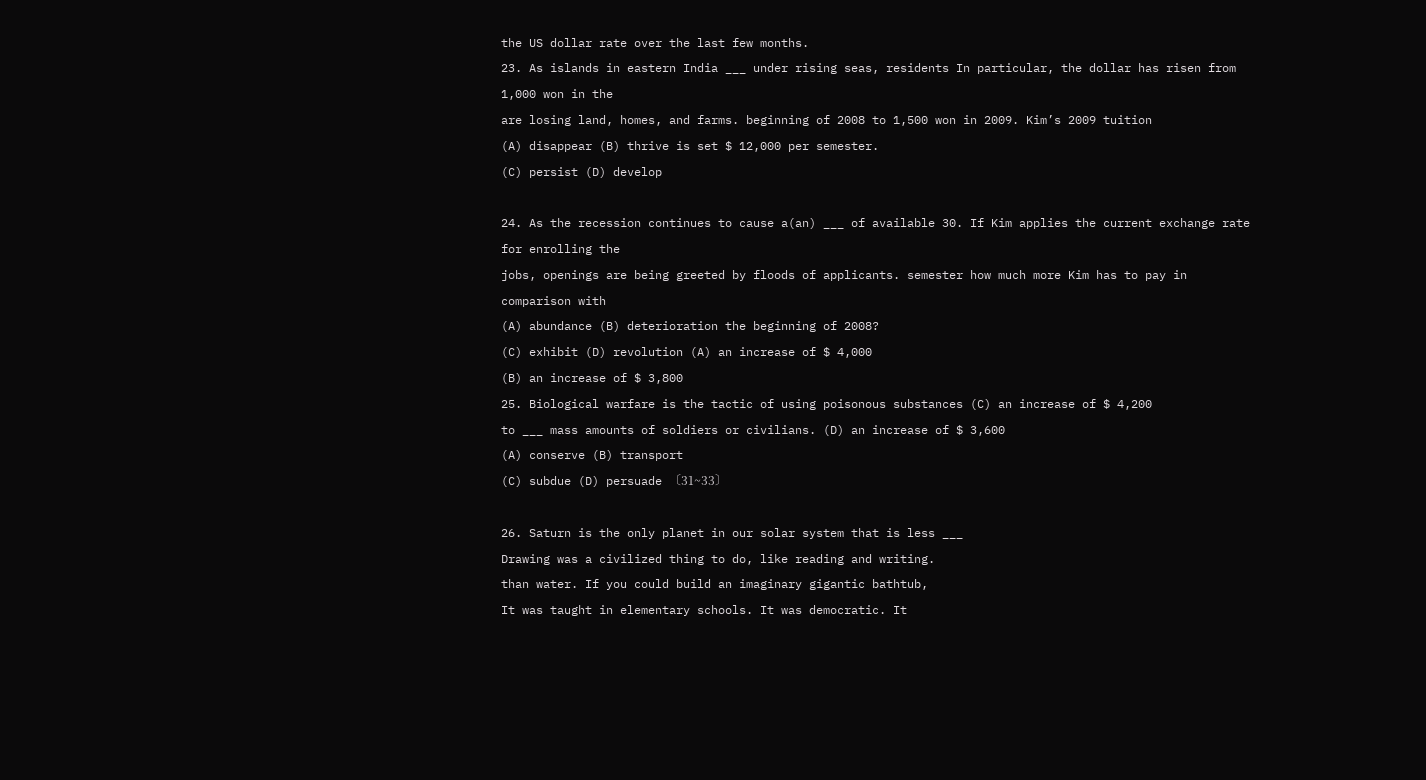the US dollar rate over the last few months.
23. As islands in eastern India ___ under rising seas, residents In particular, the dollar has risen from 1,000 won in the
are losing land, homes, and farms. beginning of 2008 to 1,500 won in 2009. Kim’s 2009 tuition
(A) disappear (B) thrive is set $ 12,000 per semester.
(C) persist (D) develop

24. As the recession continues to cause a(an) ___ of available 30. If Kim applies the current exchange rate for enrolling the
jobs, openings are being greeted by floods of applicants. semester how much more Kim has to pay in comparison with
(A) abundance (B) deterioration the beginning of 2008?
(C) exhibit (D) revolution (A) an increase of $ 4,000
(B) an increase of $ 3,800
25. Biological warfare is the tactic of using poisonous substances (C) an increase of $ 4,200
to ___ mass amounts of soldiers or civilians. (D) an increase of $ 3,600
(A) conserve (B) transport
(C) subdue (D) persuade 〔31~33〕

26. Saturn is the only planet in our solar system that is less ___
Drawing was a civilized thing to do, like reading and writing.
than water. If you could build an imaginary gigantic bathtub,
It was taught in elementary schools. It was democratic. It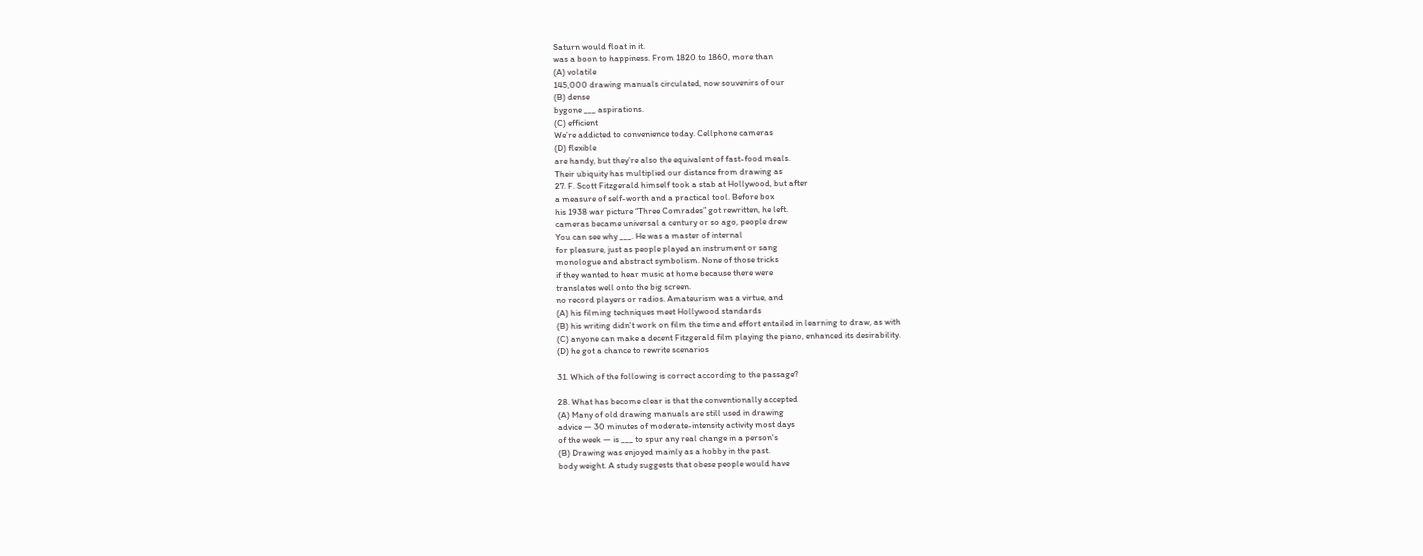Saturn would float in it.
was a boon to happiness. From 1820 to 1860, more than
(A) volatile
145,000 drawing manuals circulated, now souvenirs of our
(B) dense
bygone ___ aspirations.
(C) efficient
We’re addicted to convenience today. Cellphone cameras
(D) flexible
are handy, but they’re also the equivalent of fast-food meals.
Their ubiquity has multiplied our distance from drawing as
27. F. Scott Fitzgerald himself took a stab at Hollywood, but after
a measure of self-worth and a practical tool. Before box
his 1938 war picture “Three Comrades” got rewritten, he left.
cameras became universal a century or so ago, people drew
You can see why ___. He was a master of internal
for pleasure, just as people played an instrument or sang
monologue and abstract symbolism. None of those tricks
if they wanted to hear music at home because there were
translates well onto the big screen.
no record players or radios. Amateurism was a virtue, and
(A) his filming techniques meet Hollywood standards
(B) his writing didn't work on film the time and effort entailed in learning to draw, as with
(C) anyone can make a decent Fitzgerald film playing the piano, enhanced its desirability.
(D) he got a chance to rewrite scenarios

31. Which of the following is correct according to the passage?

28. What has become clear is that the conventionally accepted
(A) Many of old drawing manuals are still used in drawing
advice ― 30 minutes of moderate-intensity activity most days
of the week ― is ___ to spur any real change in a person's
(B) Drawing was enjoyed mainly as a hobby in the past.
body weight. A study suggests that obese people would have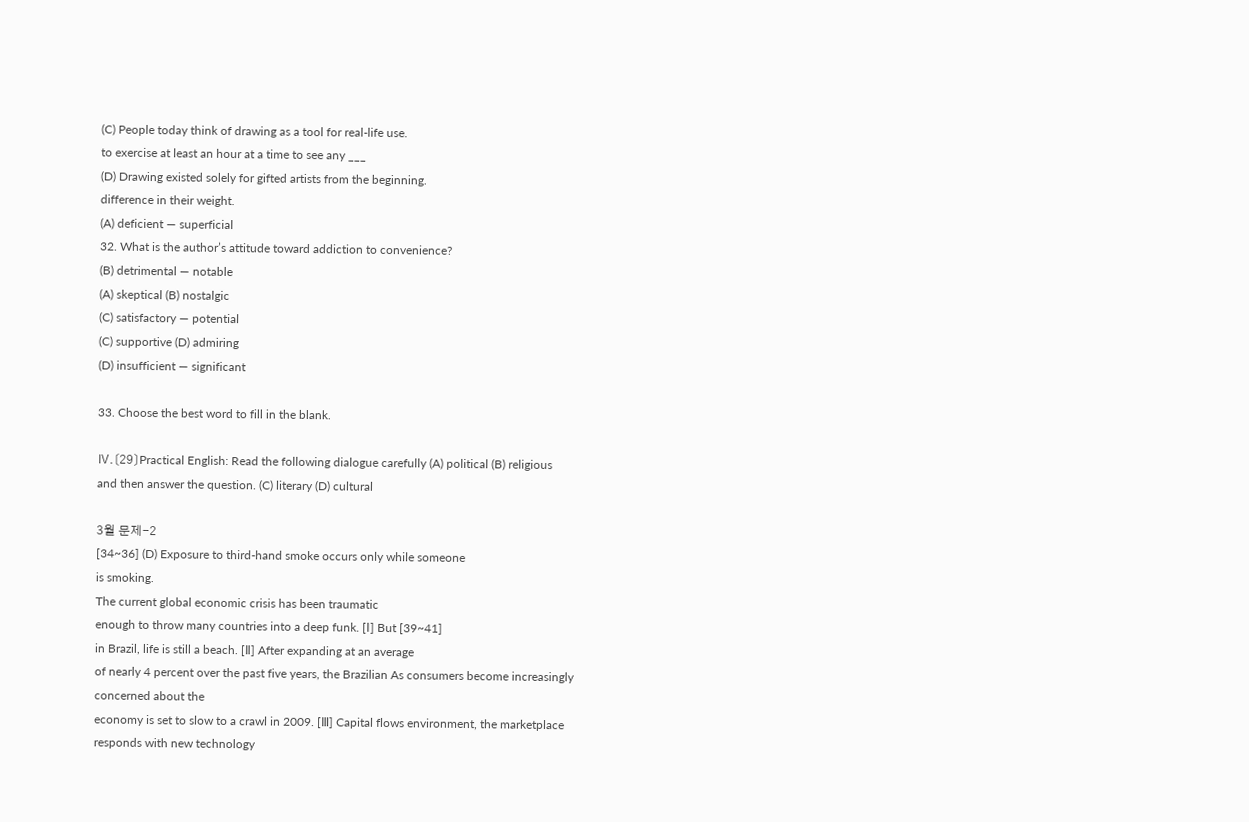(C) People today think of drawing as a tool for real-life use.
to exercise at least an hour at a time to see any ___
(D) Drawing existed solely for gifted artists from the beginning.
difference in their weight.
(A) deficient ― superficial
32. What is the author’s attitude toward addiction to convenience?
(B) detrimental ― notable
(A) skeptical (B) nostalgic
(C) satisfactory ― potential
(C) supportive (D) admiring
(D) insufficient ― significant

33. Choose the best word to fill in the blank.

Ⅳ.〔29〕Practical English: Read the following dialogue carefully (A) political (B) religious
and then answer the question. (C) literary (D) cultural

3월 문제-2
[34~36] (D) Exposure to third-hand smoke occurs only while someone
is smoking.
The current global economic crisis has been traumatic
enough to throw many countries into a deep funk. [Ⅰ] But [39~41]
in Brazil, life is still a beach. [Ⅱ] After expanding at an average
of nearly 4 percent over the past five years, the Brazilian As consumers become increasingly concerned about the
economy is set to slow to a crawl in 2009. [Ⅲ] Capital flows environment, the marketplace responds with new technology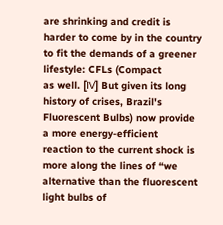are shrinking and credit is harder to come by in the country to fit the demands of a greener lifestyle: CFLs (Compact
as well. [Ⅳ] But given its long history of crises, Brazil's Fluorescent Bulbs) now provide a more energy-efficient
reaction to the current shock is more along the lines of “we alternative than the fluorescent light bulbs of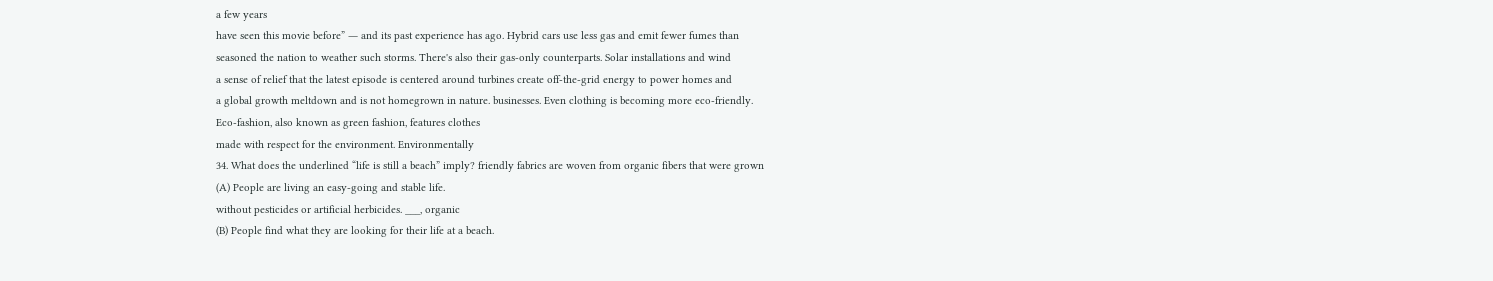a few years
have seen this movie before” ― and its past experience has ago. Hybrid cars use less gas and emit fewer fumes than
seasoned the nation to weather such storms. There's also their gas-only counterparts. Solar installations and wind
a sense of relief that the latest episode is centered around turbines create off-the-grid energy to power homes and
a global growth meltdown and is not homegrown in nature. businesses. Even clothing is becoming more eco-friendly.
Eco-fashion, also known as green fashion, features clothes
made with respect for the environment. Environmentally
34. What does the underlined “life is still a beach” imply? friendly fabrics are woven from organic fibers that were grown
(A) People are living an easy-going and stable life.
without pesticides or artificial herbicides. ___, organic
(B) People find what they are looking for their life at a beach.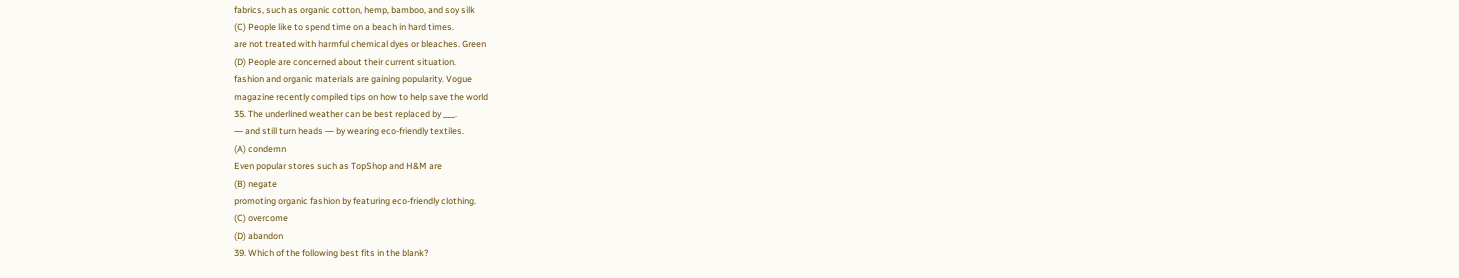fabrics, such as organic cotton, hemp, bamboo, and soy silk
(C) People like to spend time on a beach in hard times.
are not treated with harmful chemical dyes or bleaches. Green
(D) People are concerned about their current situation.
fashion and organic materials are gaining popularity. Vogue
magazine recently compiled tips on how to help save the world
35. The underlined weather can be best replaced by ___.
― and still turn heads ― by wearing eco-friendly textiles.
(A) condemn
Even popular stores such as TopShop and H&M are
(B) negate
promoting organic fashion by featuring eco-friendly clothing.
(C) overcome
(D) abandon
39. Which of the following best fits in the blank?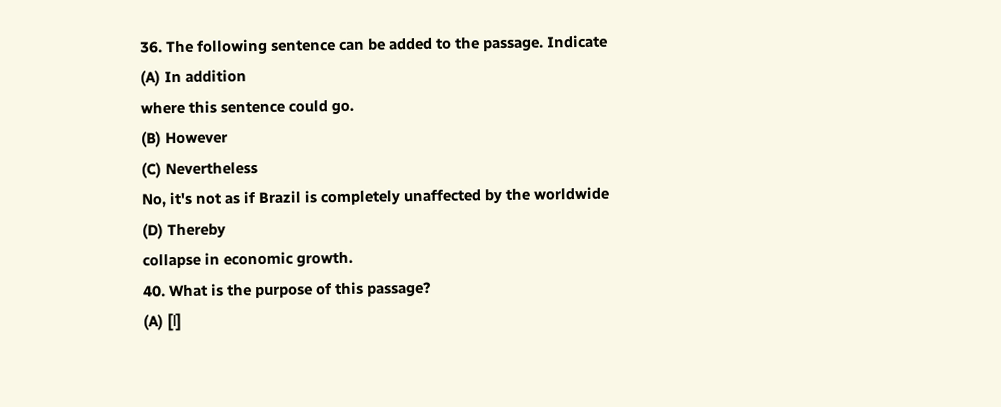36. The following sentence can be added to the passage. Indicate
(A) In addition
where this sentence could go.
(B) However
(C) Nevertheless
No, it's not as if Brazil is completely unaffected by the worldwide
(D) Thereby
collapse in economic growth.
40. What is the purpose of this passage?
(A) [Ⅰ]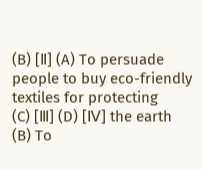(B) [Ⅱ] (A) To persuade people to buy eco-friendly textiles for protecting
(C) [Ⅲ] (D) [Ⅳ] the earth
(B) To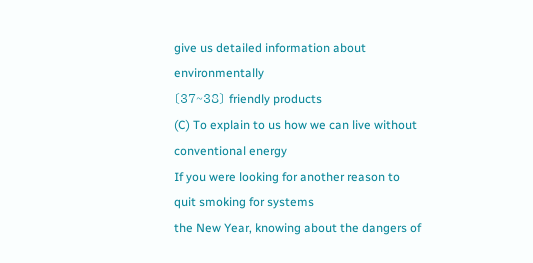give us detailed information about environmentally
〔37~38〕 friendly products
(C) To explain to us how we can live without conventional energy
If you were looking for another reason to quit smoking for systems
the New Year, knowing about the dangers of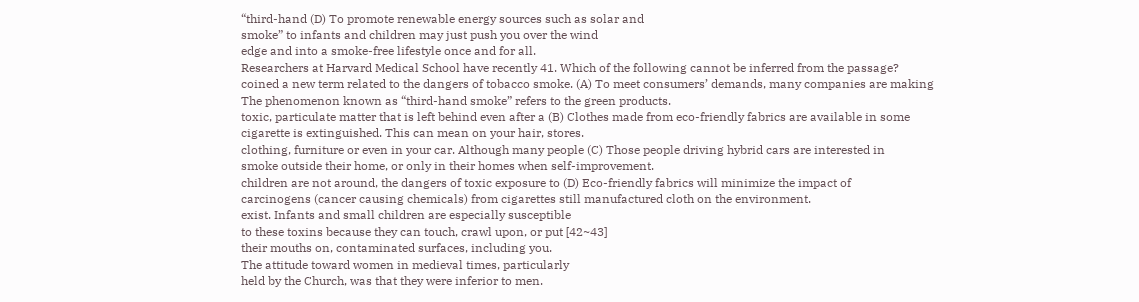“third-hand (D) To promote renewable energy sources such as solar and
smoke” to infants and children may just push you over the wind
edge and into a smoke-free lifestyle once and for all.
Researchers at Harvard Medical School have recently 41. Which of the following cannot be inferred from the passage?
coined a new term related to the dangers of tobacco smoke. (A) To meet consumers’ demands, many companies are making
The phenomenon known as “third-hand smoke” refers to the green products.
toxic, particulate matter that is left behind even after a (B) Clothes made from eco-friendly fabrics are available in some
cigarette is extinguished. This can mean on your hair, stores.
clothing, furniture or even in your car. Although many people (C) Those people driving hybrid cars are interested in
smoke outside their home, or only in their homes when self-improvement.
children are not around, the dangers of toxic exposure to (D) Eco-friendly fabrics will minimize the impact of
carcinogens (cancer causing chemicals) from cigarettes still manufactured cloth on the environment.
exist. Infants and small children are especially susceptible
to these toxins because they can touch, crawl upon, or put [42~43]
their mouths on, contaminated surfaces, including you.
The attitude toward women in medieval times, particularly
held by the Church, was that they were inferior to men.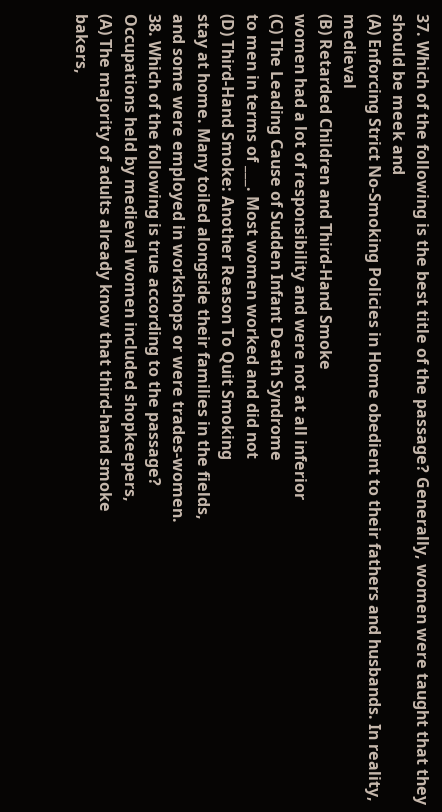37. Which of the following is the best title of the passage? Generally, women were taught that they should be meek and
(A) Enforcing Strict No-Smoking Policies in Home obedient to their fathers and husbands. In reality, medieval
(B) Retarded Children and Third-Hand Smoke
women had a lot of responsibility and were not at all inferior
(C) The Leading Cause of Sudden Infant Death Syndrome
to men in terms of ___. Most women worked and did not
(D) Third-Hand Smoke: Another Reason To Quit Smoking
stay at home. Many toiled alongside their families in the fields,
and some were employed in workshops or were trades-women.
38. Which of the following is true according to the passage?
Occupations held by medieval women included shopkeepers,
(A) The majority of adults already know that third-hand smoke
bakers,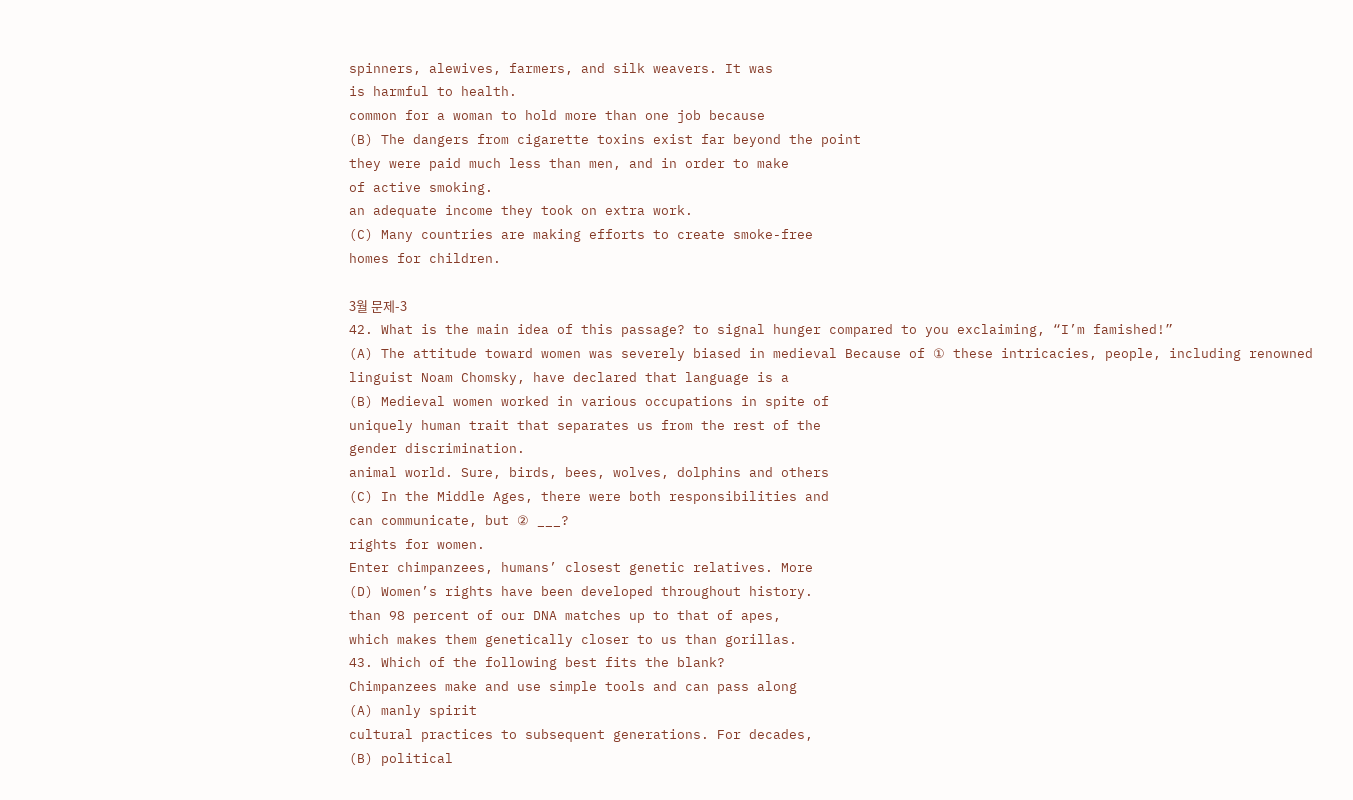spinners, alewives, farmers, and silk weavers. It was
is harmful to health.
common for a woman to hold more than one job because
(B) The dangers from cigarette toxins exist far beyond the point
they were paid much less than men, and in order to make
of active smoking.
an adequate income they took on extra work.
(C) Many countries are making efforts to create smoke-free
homes for children.

3월 문제-3
42. What is the main idea of this passage? to signal hunger compared to you exclaiming, “I’m famished!”
(A) The attitude toward women was severely biased in medieval Because of ① these intricacies, people, including renowned
linguist Noam Chomsky, have declared that language is a
(B) Medieval women worked in various occupations in spite of
uniquely human trait that separates us from the rest of the
gender discrimination.
animal world. Sure, birds, bees, wolves, dolphins and others
(C) In the Middle Ages, there were both responsibilities and
can communicate, but ② ___?
rights for women.
Enter chimpanzees, humans’ closest genetic relatives. More
(D) Women’s rights have been developed throughout history.
than 98 percent of our DNA matches up to that of apes,
which makes them genetically closer to us than gorillas.
43. Which of the following best fits the blank?
Chimpanzees make and use simple tools and can pass along
(A) manly spirit
cultural practices to subsequent generations. For decades,
(B) political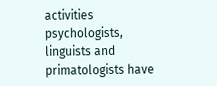activities
psychologists, linguists and primatologists have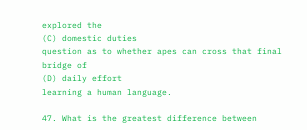explored the
(C) domestic duties
question as to whether apes can cross that final bridge of
(D) daily effort
learning a human language.

47. What is the greatest difference between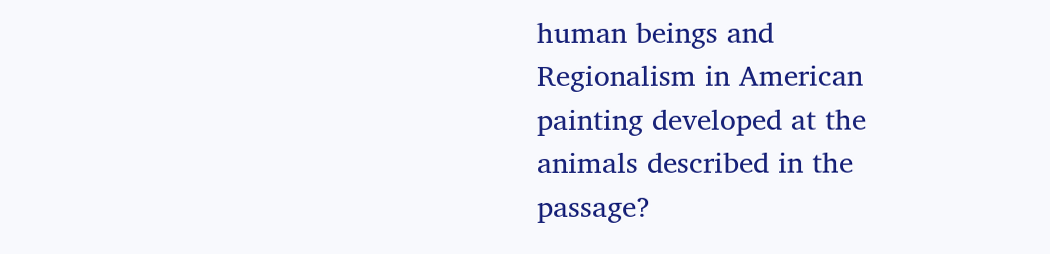human beings and
Regionalism in American painting developed at the animals described in the passage?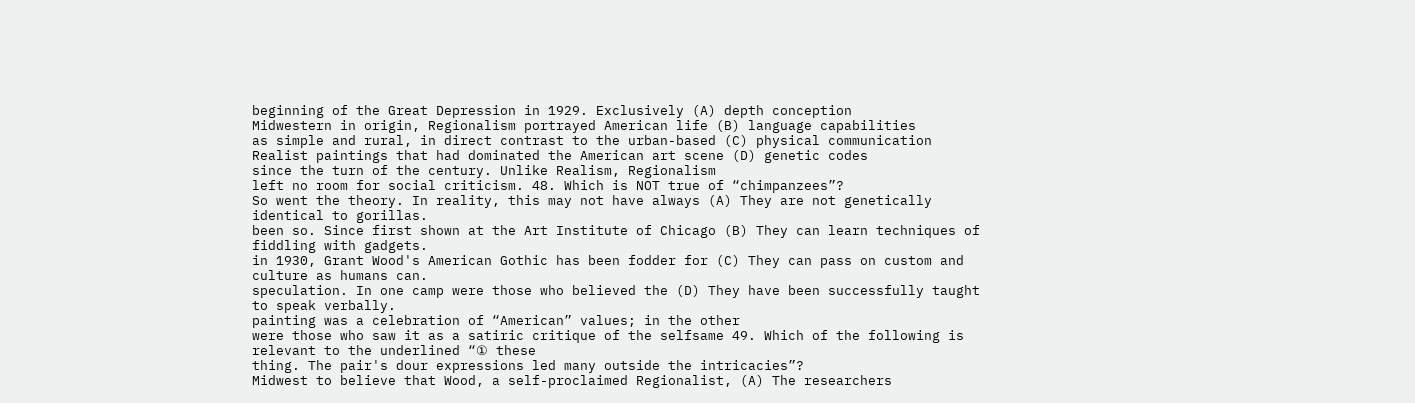beginning of the Great Depression in 1929. Exclusively (A) depth conception
Midwestern in origin, Regionalism portrayed American life (B) language capabilities
as simple and rural, in direct contrast to the urban-based (C) physical communication
Realist paintings that had dominated the American art scene (D) genetic codes
since the turn of the century. Unlike Realism, Regionalism
left no room for social criticism. 48. Which is NOT true of “chimpanzees”?
So went the theory. In reality, this may not have always (A) They are not genetically identical to gorillas.
been so. Since first shown at the Art Institute of Chicago (B) They can learn techniques of fiddling with gadgets.
in 1930, Grant Wood's American Gothic has been fodder for (C) They can pass on custom and culture as humans can.
speculation. In one camp were those who believed the (D) They have been successfully taught to speak verbally.
painting was a celebration of “American” values; in the other
were those who saw it as a satiric critique of the selfsame 49. Which of the following is relevant to the underlined “① these
thing. The pair's dour expressions led many outside the intricacies”?
Midwest to believe that Wood, a self-proclaimed Regionalist, (A) The researchers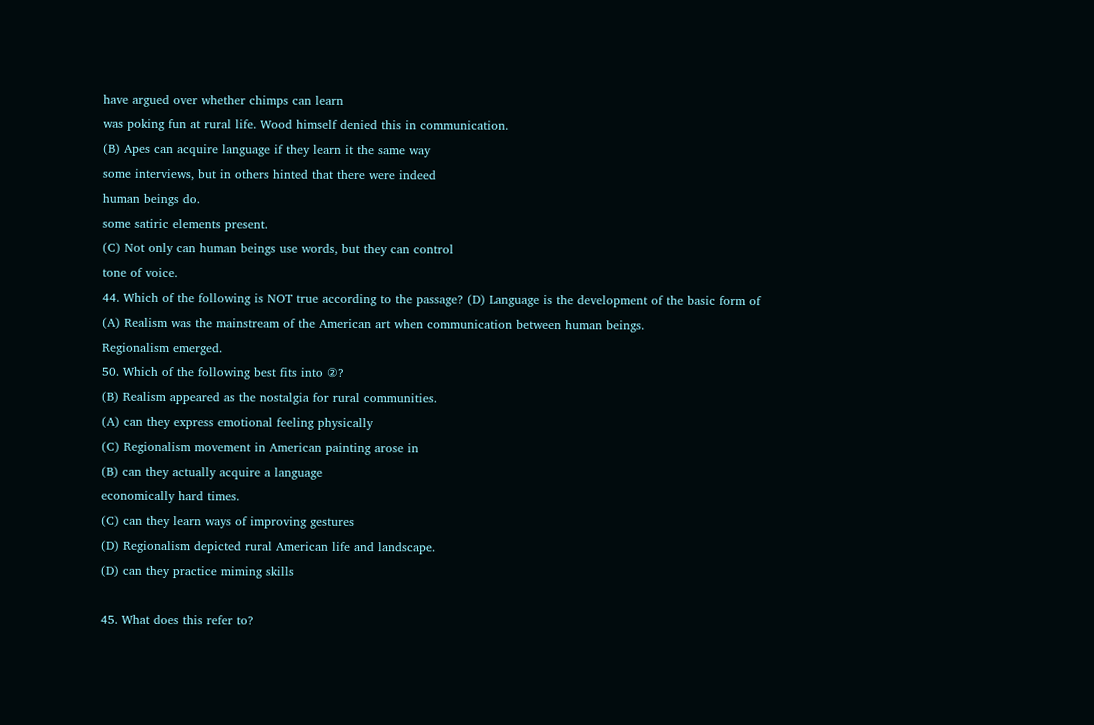have argued over whether chimps can learn
was poking fun at rural life. Wood himself denied this in communication.
(B) Apes can acquire language if they learn it the same way
some interviews, but in others hinted that there were indeed
human beings do.
some satiric elements present.
(C) Not only can human beings use words, but they can control
tone of voice.
44. Which of the following is NOT true according to the passage? (D) Language is the development of the basic form of
(A) Realism was the mainstream of the American art when communication between human beings.
Regionalism emerged.
50. Which of the following best fits into ②?
(B) Realism appeared as the nostalgia for rural communities.
(A) can they express emotional feeling physically
(C) Regionalism movement in American painting arose in
(B) can they actually acquire a language
economically hard times.
(C) can they learn ways of improving gestures
(D) Regionalism depicted rural American life and landscape.
(D) can they practice miming skills

45. What does this refer to?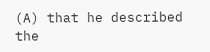(A) that he described the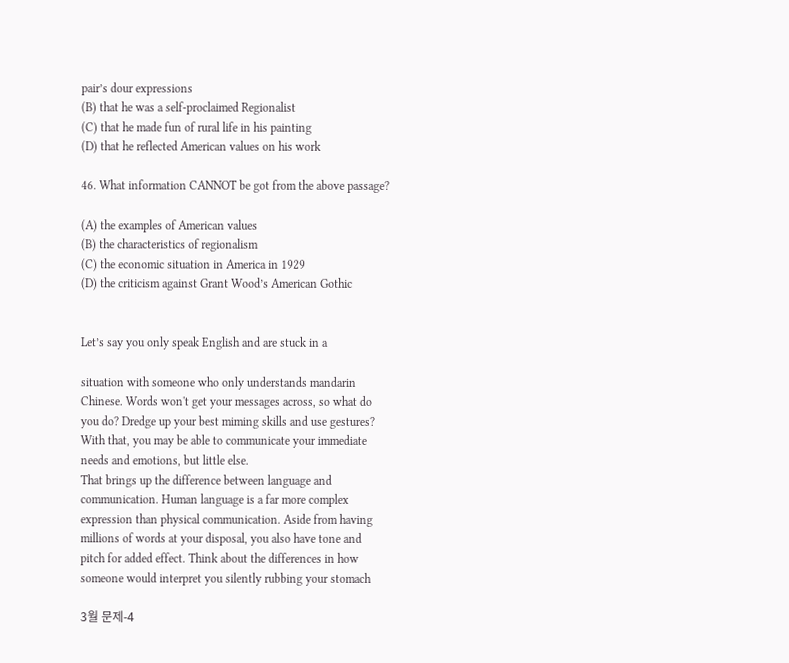pair’s dour expressions
(B) that he was a self-proclaimed Regionalist
(C) that he made fun of rural life in his painting
(D) that he reflected American values on his work

46. What information CANNOT be got from the above passage?

(A) the examples of American values
(B) the characteristics of regionalism
(C) the economic situation in America in 1929
(D) the criticism against Grant Wood’s American Gothic


Let’s say you only speak English and are stuck in a

situation with someone who only understands mandarin
Chinese. Words won't get your messages across, so what do
you do? Dredge up your best miming skills and use gestures?
With that, you may be able to communicate your immediate
needs and emotions, but little else.
That brings up the difference between language and
communication. Human language is a far more complex
expression than physical communication. Aside from having
millions of words at your disposal, you also have tone and
pitch for added effect. Think about the differences in how
someone would interpret you silently rubbing your stomach

3월 문제-4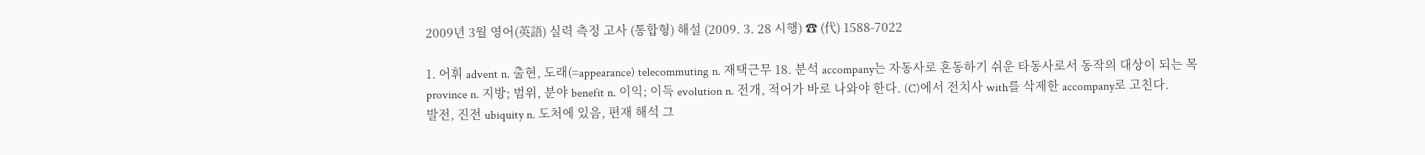2009년 3월 영어(英語) 실력 측정 고사 (통합형) 해설 (2009. 3. 28 시행) ☎ (代) 1588-7022

1. 어휘 advent n. 출현, 도래(=appearance) telecommuting n. 재택근무 18. 분석 accompany는 자동사로 혼동하기 쉬운 타동사로서 동작의 대상이 되는 목
province n. 지방; 범위, 분야 benefit n. 이익; 이득 evolution n. 전개, 적어가 바로 나와야 한다. (C)에서 전치사 with를 삭제한 accompany로 고친다.
발전, 진전 ubiquity n. 도처에 있음, 편재 해석 그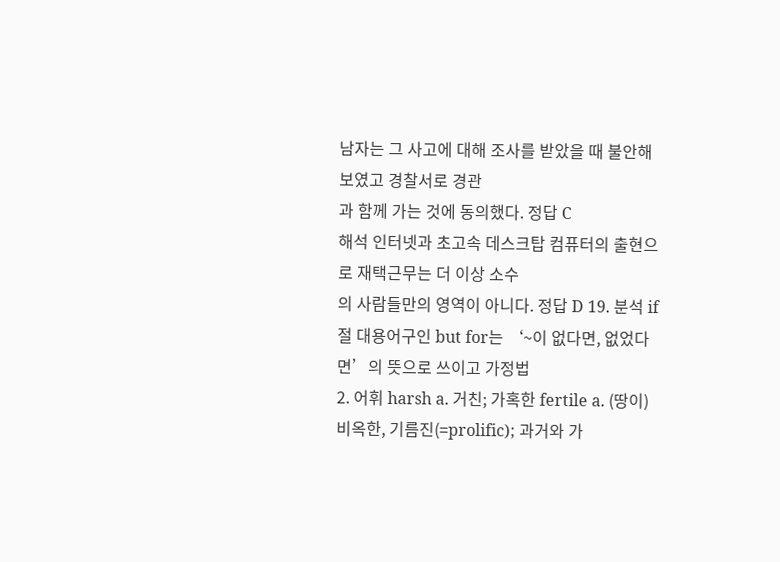남자는 그 사고에 대해 조사를 받았을 때 불안해 보였고 경찰서로 경관
과 함께 가는 것에 동의했다. 정답 C
해석 인터넷과 초고속 데스크탑 컴퓨터의 출현으로 재택근무는 더 이상 소수
의 사람들만의 영역이 아니다. 정답 D 19. 분석 if절 대용어구인 but for는 ‘~이 없다면, 없었다면’의 뜻으로 쓰이고 가정법
2. 어휘 harsh a. 거친; 가혹한 fertile a. (땅이) 비옥한, 기름진(=prolific); 과거와 가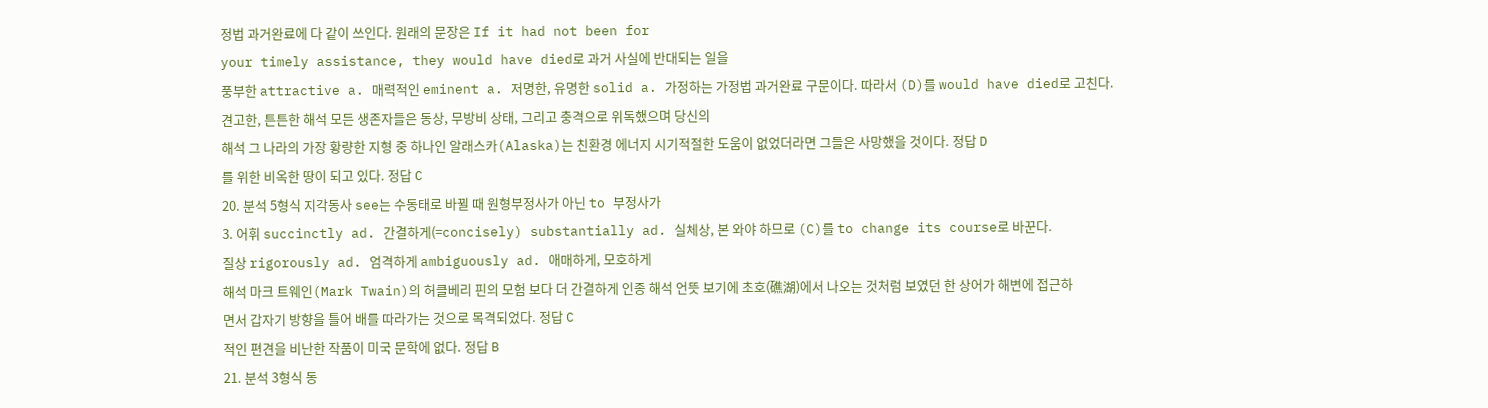정법 과거완료에 다 같이 쓰인다. 원래의 문장은 If it had not been for
your timely assistance, they would have died로 과거 사실에 반대되는 일을
풍부한 attractive a. 매력적인 eminent a. 저명한, 유명한 solid a. 가정하는 가정법 과거완료 구문이다. 따라서 (D)를 would have died로 고친다.
견고한, 튼튼한 해석 모든 생존자들은 동상, 무방비 상태, 그리고 충격으로 위독했으며 당신의
해석 그 나라의 가장 황량한 지형 중 하나인 알래스카(Alaska)는 친환경 에너지 시기적절한 도움이 없었더라면 그들은 사망했을 것이다. 정답 D
를 위한 비옥한 땅이 되고 있다. 정답 C
20. 분석 5형식 지각동사 see는 수동태로 바뀔 때 원형부정사가 아닌 to 부정사가
3. 어휘 succinctly ad. 간결하게(=concisely) substantially ad. 실체상, 본 와야 하므로 (C)를 to change its course로 바꾼다.
질상 rigorously ad. 엄격하게 ambiguously ad. 애매하게, 모호하게
해석 마크 트웨인(Mark Twain)의 허클베리 핀의 모험 보다 더 간결하게 인종 해석 언뜻 보기에 초호(礁湖)에서 나오는 것처럼 보였던 한 상어가 해변에 접근하
면서 갑자기 방향을 틀어 배를 따라가는 것으로 목격되었다. 정답 C
적인 편견을 비난한 작품이 미국 문학에 없다. 정답 B
21. 분석 3형식 동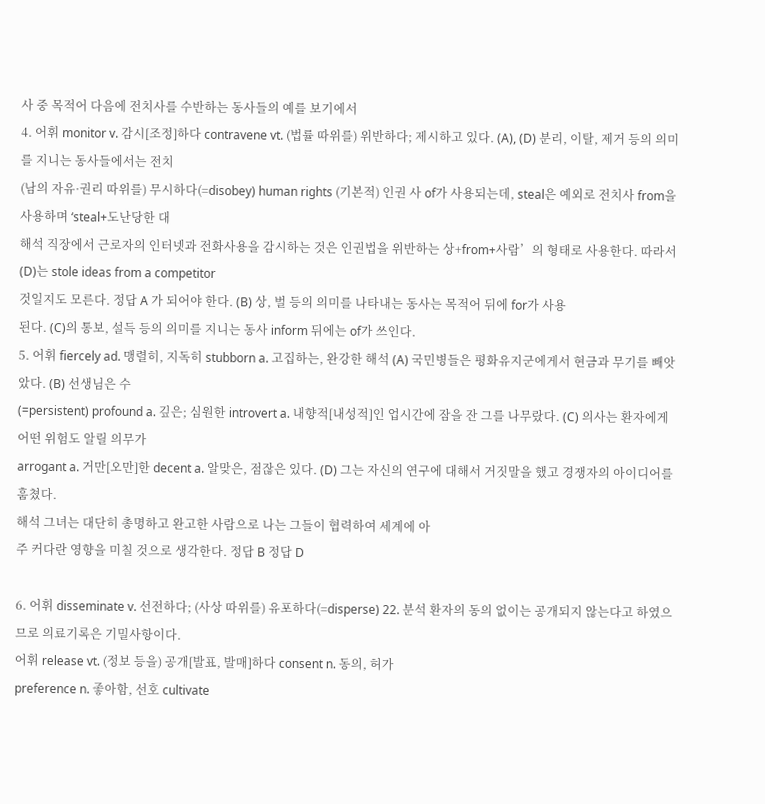사 중 목적어 다음에 전치사를 수반하는 동사들의 예를 보기에서
4. 어휘 monitor v. 감시[조정]하다 contravene vt. (법률 따위를) 위반하다; 제시하고 있다. (A), (D) 분리, 이탈, 제거 등의 의미를 지니는 동사들에서는 전치
(남의 자유·권리 따위를) 무시하다(=disobey) human rights (기본적) 인권 사 of가 사용되는데, steal은 예외로 전치사 from을 사용하며 ‘steal+도난당한 대
해석 직장에서 근로자의 인터넷과 전화사용을 감시하는 것은 인권법을 위반하는 상+from+사람’의 형태로 사용한다. 따라서 (D)는 stole ideas from a competitor
것일지도 모른다. 정답 A 가 되어야 한다. (B) 상, 벌 등의 의미를 나타내는 동사는 목적어 뒤에 for가 사용
된다. (C)의 통보, 설득 등의 의미를 지니는 동사 inform 뒤에는 of가 쓰인다.
5. 어휘 fiercely ad. 맹렬히, 지독히 stubborn a. 고집하는, 완강한 해석 (A) 국민병들은 평화유지군에게서 현금과 무기를 빼앗았다. (B) 선생님은 수
(=persistent) profound a. 깊은; 심원한 introvert a. 내향적[내성적]인 업시간에 잠을 잔 그를 나무랐다. (C) 의사는 환자에게 어떤 위험도 알릴 의무가
arrogant a. 거만[오만]한 decent a. 알맞은, 점잖은 있다. (D) 그는 자신의 연구에 대해서 거짓말을 했고 경쟁자의 아이디어를 훔쳤다.
해석 그녀는 대단히 총명하고 완고한 사람으로 나는 그들이 협력하여 세계에 아
주 커다란 영향을 미칠 것으로 생각한다. 정답 B 정답 D

6. 어휘 disseminate v. 선전하다; (사상 따위를) 유포하다(=disperse) 22. 분석 환자의 동의 없이는 공개되지 않는다고 하였으므로 의료기록은 기밀사항이다.
어휘 release vt. (정보 등을) 공개[발표, 발매]하다 consent n. 동의, 허가
preference n. 좋아함, 선호 cultivate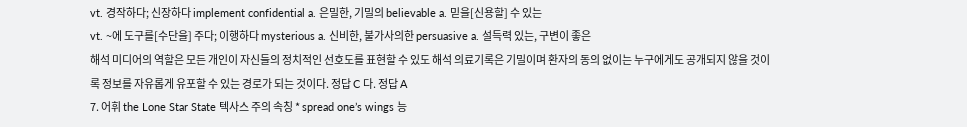vt. 경작하다; 신장하다 implement confidential a. 은밀한, 기밀의 believable a. 믿을[신용할] 수 있는
vt. ~에 도구를[수단을] 주다; 이행하다 mysterious a. 신비한, 불가사의한 persuasive a. 설득력 있는, 구변이 좋은
해석 미디어의 역할은 모든 개인이 자신들의 정치적인 선호도를 표현할 수 있도 해석 의료기록은 기밀이며 환자의 동의 없이는 누구에게도 공개되지 않을 것이
록 정보를 자유롭게 유포할 수 있는 경로가 되는 것이다. 정답 C 다. 정답 A
7. 어휘 the Lone Star State 텍사스 주의 속칭 * spread one’s wings 능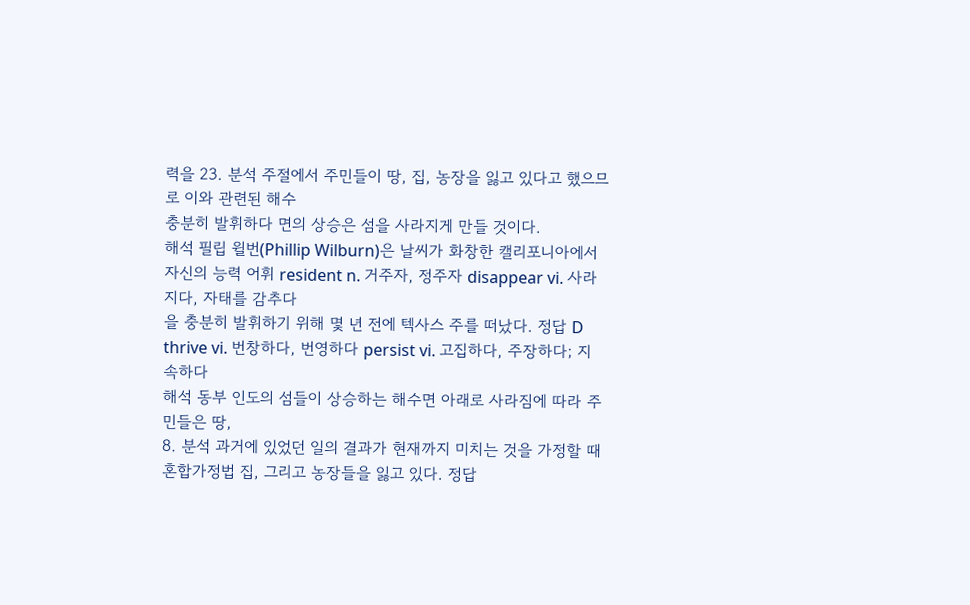력을 23. 분석 주절에서 주민들이 땅, 집, 농장을 잃고 있다고 했으므로 이와 관련된 해수
충분히 발휘하다 면의 상승은 섬을 사라지게 만들 것이다.
해석 필립 윌번(Phillip Wilburn)은 날씨가 화창한 캘리포니아에서 자신의 능력 어휘 resident n. 거주자, 정주자 disappear vi. 사라지다, 자태를 감추다
을 충분히 발휘하기 위해 몇 년 전에 텍사스 주를 떠났다. 정답 D
thrive vi. 번창하다, 번영하다 persist vi. 고집하다, 주장하다; 지속하다
해석 동부 인도의 섬들이 상승하는 해수면 아래로 사라짐에 따라 주민들은 땅,
8. 분석 과거에 있었던 일의 결과가 현재까지 미치는 것을 가정할 때 혼합가정법 집, 그리고 농장들을 잃고 있다. 정답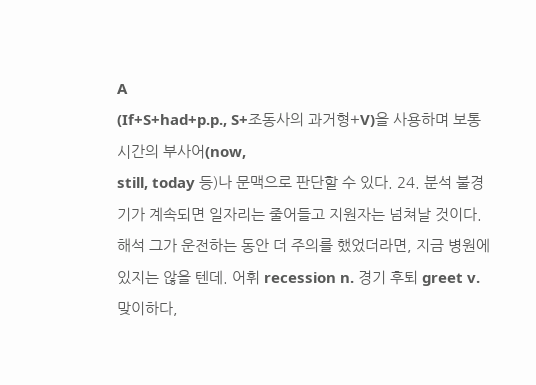A
(If+S+had+p.p., S+조동사의 과거형+V)을 사용하며 보통 시간의 부사어(now,
still, today 등)나 문맥으로 판단할 수 있다. 24. 분석 불경기가 계속되면 일자리는 줄어들고 지원자는 넘쳐날 것이다.
해석 그가 운전하는 동안 더 주의를 했었더라면, 지금 병원에 있지는 않을 텐데. 어휘 recession n. 경기 후퇴 greet v. 맞이하다,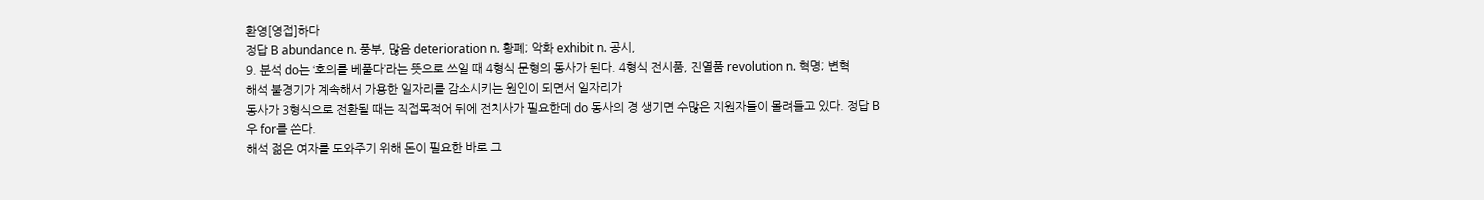환영[영접]하다
정답 B abundance n. 풍부, 많음 deterioration n. 황폐; 악화 exhibit n. 공시,
9. 분석 do는 ‘호의를 베풀다’라는 뜻으로 쓰일 때 4형식 문형의 동사가 된다. 4형식 전시품, 진열품 revolution n. 혁명; 변혁
해석 불경기가 계속해서 가용한 일자리를 감소시키는 원인이 되면서 일자리가
동사가 3형식으로 전환될 때는 직접목적어 뒤에 전치사가 필요한데 do 동사의 경 생기면 수많은 지원자들이 몰려들고 있다. 정답 B
우 for를 쓴다.
해석 젊은 여자를 도와주기 위해 돈이 필요한 바로 그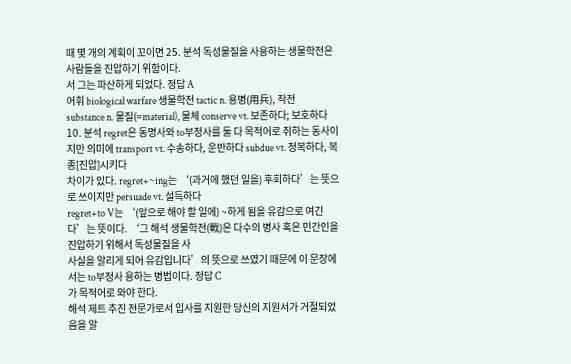때 몇 개의 계획이 꼬이면 25. 분석 독성물질을 사용하는 생물학전은 사람들을 진압하기 위함이다.
서 그는 파산하게 되었다. 정답 A
어휘 biological warfare 생물학전 tactic n. 용병(用兵), 작전
substance n. 물질(=material), 물체 conserve vt. 보존하다; 보호하다
10. 분석 regret은 동명사와 to부정사를 둘 다 목적어로 취하는 동사이지만 의미에 transport vt. 수송하다, 운반하다 subdue vt. 정복하다, 복종[진압]시키다
차이가 있다. regret+~ing는 ‘(과거에 했던 일을) 후회하다’는 뜻으로 쓰이지만 persuade vt. 설득하다
regret+to V는 ‘(앞으로 해야 할 일에) ~하게 됨을 유감으로 여긴다’는 뜻이다. ‘그 해석 생물학전(戰)은 다수의 병사 혹은 민간인을 진압하기 위해서 독성물질을 사
사실을 알리게 되어 유감입니다’의 뜻으로 쓰였기 때문에 이 문장에서는 to부정사 용하는 병법이다. 정답 C
가 목적어로 와야 한다.
해석 제트 추진 전문가로서 입사를 지원한 당신의 지원서가 거절되었음을 알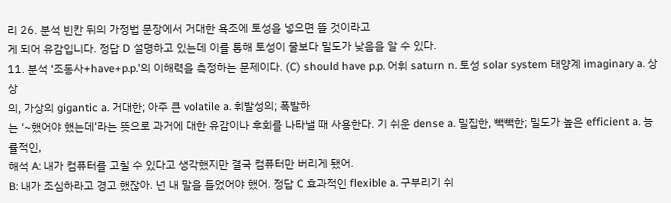리 26. 분석 빈칸 뒤의 가정법 문장에서 거대한 욕조에 토성을 넣으면 뜰 것이라고
게 되어 유감입니다. 정답 D 설명하고 있는데 이를 통해 토성이 물보다 밀도가 낮음을 알 수 있다.
11. 분석 ‘조동사+have+p.p.'의 이해력을 측정하는 문제이다. (C) should have p.p. 어휘 saturn n. 토성 solar system 태양계 imaginary a. 상상
의, 가상의 gigantic a. 거대한; 아주 큰 volatile a. 휘발성의; 폭발하
는 ‘~했어야 했는데’라는 뜻으로 과거에 대한 유감이나 후회를 나타낼 때 사용한다. 기 쉬운 dense a. 밀집한, 빽빽한; 밀도가 높은 efficient a. 능률적인,
해석 A: 내가 컴퓨터를 고칠 수 있다고 생각했지만 결국 컴퓨터만 버리게 됐어.
B: 내가 조심하라고 경고 했잖아. 넌 내 말을 들었어야 했어. 정답 C 효과적인 flexible a. 구부리기 쉬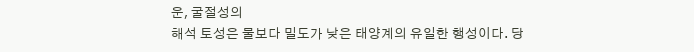운, 굴절성의
해석 토성은 물보다 밀도가 낮은 태양계의 유일한 행성이다. 당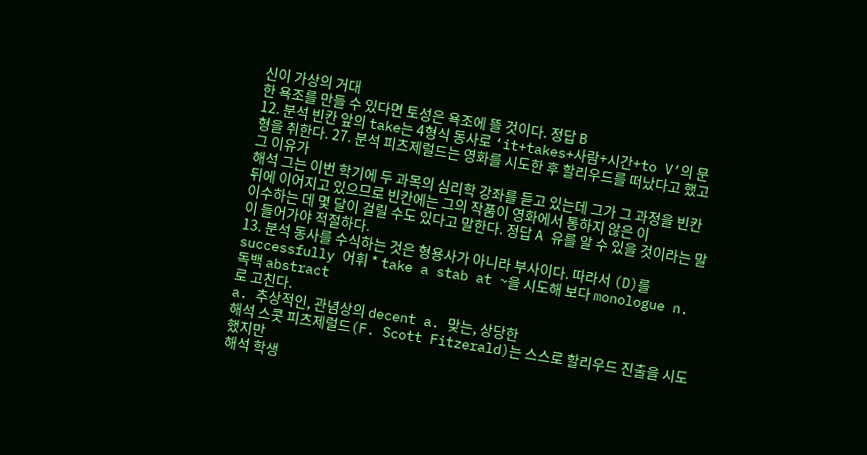신이 가상의 거대
한 욕조를 만들 수 있다면 토성은 욕조에 뜰 것이다. 정답 B
12. 분석 빈칸 앞의 take는 4형식 동사로 ‘it+takes+사람+시간+to V’의 문형을 취한다. 27. 분석 피츠제럴드는 영화를 시도한 후 할리우드를 떠났다고 했고 그 이유가
해석 그는 이번 학기에 두 과목의 심리학 강좌를 듣고 있는데 그가 그 과정을 빈칸 뒤에 이어지고 있으므로 빈칸에는 그의 작품이 영화에서 통하지 않은 이
이수하는 데 몇 달이 걸릴 수도 있다고 말한다. 정답 A 유를 알 수 있을 것이라는 말이 들어가야 적절하다.
13. 분석 동사를 수식하는 것은 형용사가 아니라 부사이다. 따라서 (D)를 successfully 어휘 * take a stab at ~을 시도해 보다 monologue n. 독백 abstract
로 고친다.
a. 추상적인, 관념상의 decent a. 맞는, 상당한
해석 스콧 피츠제럴드(F. Scott Fitzerald)는 스스로 할리우드 진출을 시도했지만
해석 학생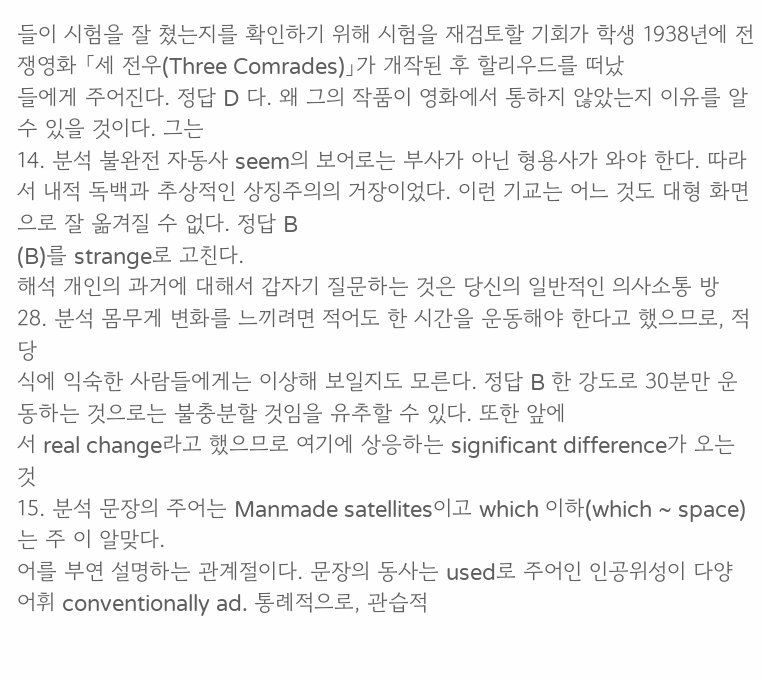들이 시험을 잘 쳤는지를 확인하기 위해 시험을 재검토할 기회가 학생 1938년에 전쟁영화 「세 전우(Three Comrades)」가 개작된 후 할리우드를 떠났
들에게 주어진다. 정답 D 다. 왜 그의 작품이 영화에서 통하지 않았는지 이유를 알 수 있을 것이다. 그는
14. 분석 불완전 자동사 seem의 보어로는 부사가 아닌 형용사가 와야 한다. 따라서 내적 독백과 추상적인 상징주의의 거장이었다. 이런 기교는 어느 것도 대형 화면
으로 잘 옮겨질 수 없다. 정답 B
(B)를 strange로 고친다.
해석 개인의 과거에 대해서 갑자기 질문하는 것은 당신의 일반적인 의사소통 방 28. 분석 몸무게 변화를 느끼려면 적어도 한 시간을 운동해야 한다고 했으므로, 적당
식에 익숙한 사람들에게는 이상해 보일지도 모른다. 정답 B 한 강도로 30분만 운동하는 것으로는 불충분할 것임을 유추할 수 있다. 또한 앞에
서 real change라고 했으므로 여기에 상응하는 significant difference가 오는 것
15. 분석 문장의 주어는 Manmade satellites이고 which 이하(which ~ space)는 주 이 알맞다.
어를 부연 설명하는 관계절이다. 문장의 동사는 used로 주어인 인공위성이 다양 어휘 conventionally ad. 통례적으로, 관습적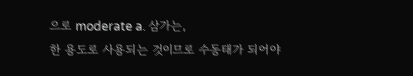으로 moderate a. 삼가는,
한 용도로 사용되는 것이므로 수동태가 되어야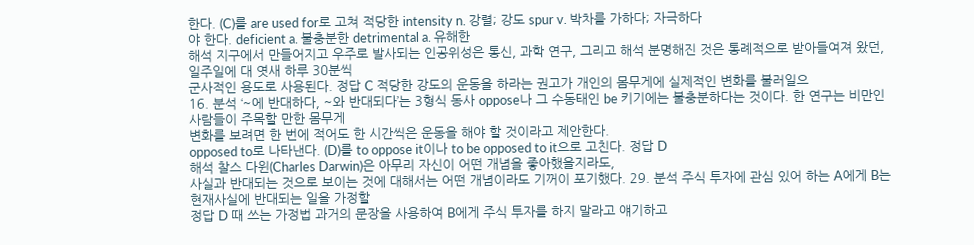한다. (C)를 are used for로 고쳐 적당한 intensity n. 강렬; 강도 spur v. 박차를 가하다; 자극하다
야 한다. deficient a. 불충분한 detrimental a. 유해한
해석 지구에서 만들어지고 우주로 발사되는 인공위성은 통신, 과학 연구, 그리고 해석 분명해진 것은 통례적으로 받아들여져 왔던, 일주일에 대 엿새 하루 30분씩
군사적인 용도로 사용된다. 정답 C 적당한 강도의 운동을 하라는 권고가 개인의 몸무게에 실제적인 변화를 불러일으
16. 분석 ‘~에 반대하다, ~와 반대되다’는 3형식 동사 oppose나 그 수동태인 be 키기에는 불충분하다는 것이다. 한 연구는 비만인 사람들이 주목할 만한 몸무게
변화를 보려면 한 번에 적어도 한 시간씩은 운동을 해야 할 것이라고 제안한다.
opposed to로 나타낸다. (D)를 to oppose it이나 to be opposed to it으로 고친다. 정답 D
해석 찰스 다윈(Charles Darwin)은 아무리 자신이 어떤 개념을 좋아했을지라도,
사실과 반대되는 것으로 보이는 것에 대해서는 어떤 개념이라도 기꺼이 포기했다. 29. 분석 주식 투자에 관심 있어 하는 A에게 B는 현재사실에 반대되는 일을 가정할
정답 D 때 쓰는 가정법 과거의 문장을 사용하여 B에게 주식 투자를 하지 말라고 얘기하고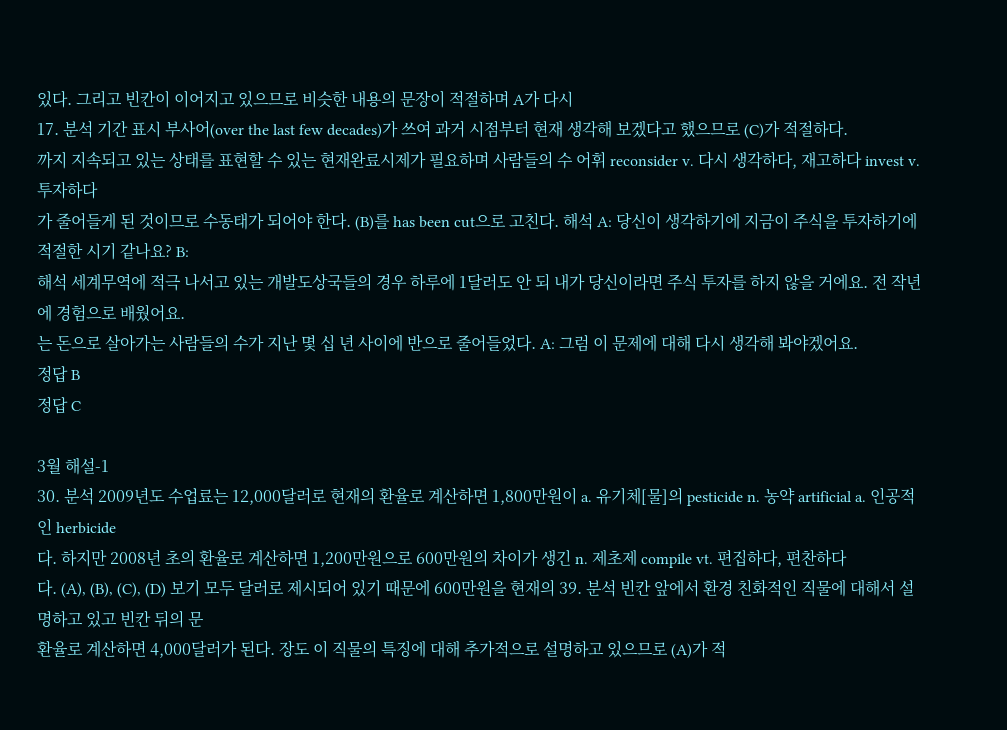있다. 그리고 빈칸이 이어지고 있으므로 비슷한 내용의 문장이 적절하며 A가 다시
17. 분석 기간 표시 부사어(over the last few decades)가 쓰여 과거 시점부터 현재 생각해 보겠다고 했으므로 (C)가 적절하다.
까지 지속되고 있는 상태를 표현할 수 있는 현재완료시제가 필요하며 사람들의 수 어휘 reconsider v. 다시 생각하다, 재고하다 invest v. 투자하다
가 줄어들게 된 것이므로 수동태가 되어야 한다. (B)를 has been cut으로 고친다. 해석 A: 당신이 생각하기에 지금이 주식을 투자하기에 적절한 시기 같나요? B:
해석 세계무역에 적극 나서고 있는 개발도상국들의 경우 하루에 1달러도 안 되 내가 당신이라면 주식 투자를 하지 않을 거에요. 전 작년에 경험으로 배웠어요.
는 돈으로 살아가는 사람들의 수가 지난 몇 십 년 사이에 반으로 줄어들었다. A: 그럼 이 문제에 대해 다시 생각해 봐야겠어요.
정답 B
정답 C

3월 해설-1
30. 분석 2009년도 수업료는 12,000달러로 현재의 환율로 계산하면 1,800만원이 a. 유기체[물]의 pesticide n. 농약 artificial a. 인공적인 herbicide
다. 하지만 2008년 초의 환율로 계산하면 1,200만원으로 600만원의 차이가 생긴 n. 제초제 compile vt. 편집하다, 편찬하다
다. (A), (B), (C), (D) 보기 모두 달러로 제시되어 있기 때문에 600만원을 현재의 39. 분석 빈칸 앞에서 환경 친화적인 직물에 대해서 설명하고 있고 빈칸 뒤의 문
환율로 계산하면 4,000달러가 된다. 장도 이 직물의 특징에 대해 추가적으로 설명하고 있으므로 (A)가 적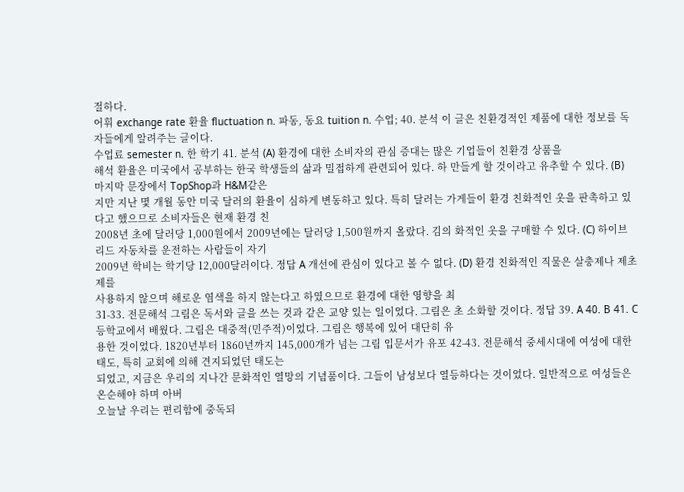절하다.
어휘 exchange rate 환율 fluctuation n. 파동, 동요 tuition n. 수업; 40. 분석 이 글은 친환경적인 제품에 대한 정보를 독자들에게 알려주는 글이다.
수업료 semester n. 한 학기 41. 분석 (A) 환경에 대한 소비자의 관심 증대는 많은 기업들이 친환경 상품을
해석 환율은 미국에서 공부하는 한국 학생들의 삶과 밀접하게 관련되어 있다. 하 만들게 할 것이라고 유추할 수 있다. (B) 마지막 문장에서 TopShop과 H&M같은
지만 지난 몇 개월 동안 미국 달러의 환율이 심하게 변동하고 있다. 특히 달러는 가게들이 환경 친화적인 옷을 판촉하고 있다고 했으므로 소비자들은 현재 환경 친
2008년 초에 달러당 1,000원에서 2009년에는 달러당 1,500원까지 올랐다. 김의 화적인 옷을 구매할 수 있다. (C) 하이브리드 자동차를 운전하는 사람들이 자기
2009년 학비는 학기당 12,000달러이다. 정답 A 개선에 관심이 있다고 볼 수 없다. (D) 환경 친화적인 직물은 살충제나 제초제를
사용하지 않으며 해로운 염색을 하지 않는다고 하였으므로 환경에 대한 영향을 최
31-33. 전문해석 그림은 독서와 글을 쓰는 것과 같은 교양 있는 일이었다. 그림은 초 소화할 것이다. 정답 39. A 40. B 41. C
등학교에서 배웠다. 그림은 대중적(민주적)이었다. 그림은 행복에 있어 대단히 유
용한 것이었다. 1820년부터 1860년까지 145,000개가 넘는 그림 입문서가 유포 42-43. 전문해석 중세시대에 여성에 대한 태도, 특히 교회에 의해 견지되었던 태도는
되었고, 지금은 우리의 지나간 문화적인 열망의 기념품이다. 그들이 남성보다 열등하다는 것이었다. 일반적으로 여성들은 온순해야 하며 아버
오늘날 우리는 편리함에 중독되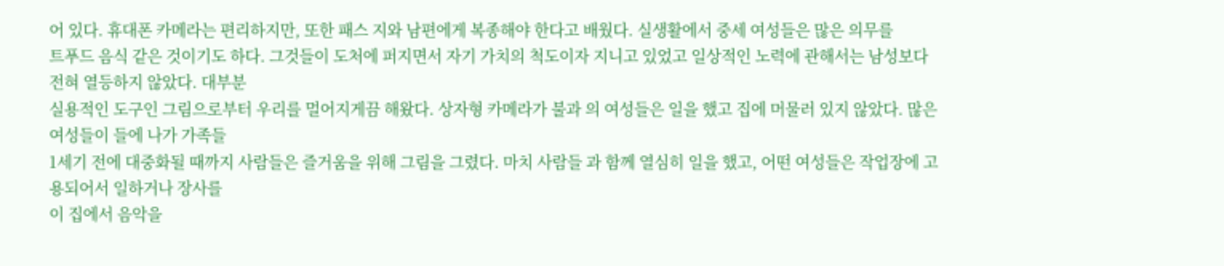어 있다. 휴대폰 카메라는 편리하지만, 또한 패스 지와 남편에게 복종해야 한다고 배웠다. 실생활에서 중세 여성들은 많은 의무를
트푸드 음식 같은 것이기도 하다. 그것들이 도처에 퍼지면서 자기 가치의 척도이자 지니고 있었고 일상적인 노력에 관해서는 남성보다 전혀 열등하지 않았다. 대부분
실용적인 도구인 그림으로부터 우리를 멀어지게끔 해왔다. 상자형 카메라가 불과 의 여성들은 일을 했고 집에 머물러 있지 않았다. 많은 여성들이 들에 나가 가족들
1세기 전에 대중화될 때까지 사람들은 즐거움을 위해 그림을 그렸다. 마치 사람들 과 함께 열심히 일을 했고, 어떤 여성들은 작업장에 고용되어서 일하거나 장사를
이 집에서 음악을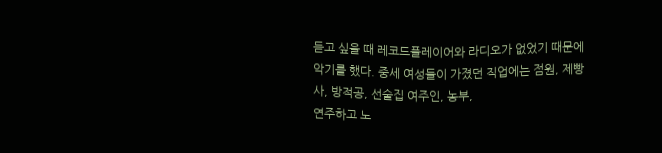듣고 싶을 때 레코드플레이어와 라디오가 없었기 때문에 악기를 했다. 중세 여성들이 가졌던 직업에는 점원, 제빵사, 방적공, 선술집 여주인, 농부,
연주하고 노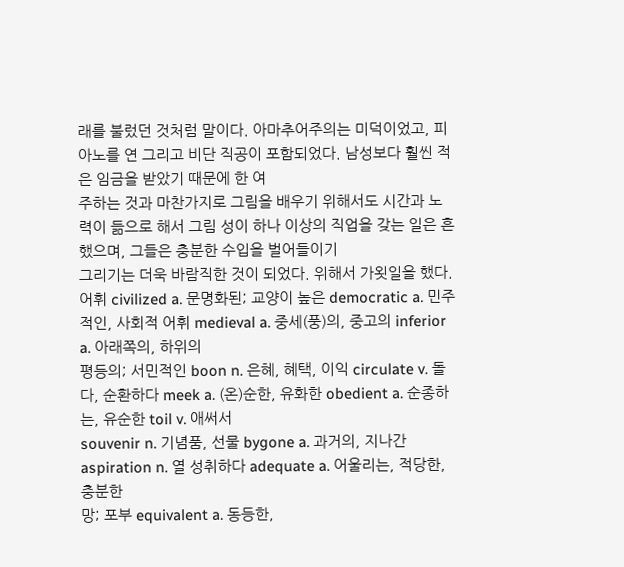래를 불렀던 것처럼 말이다. 아마추어주의는 미덕이었고, 피아노를 연 그리고 비단 직공이 포함되었다. 남성보다 훨씬 적은 임금을 받았기 때문에 한 여
주하는 것과 마찬가지로 그림을 배우기 위해서도 시간과 노력이 듦으로 해서 그림 성이 하나 이상의 직업을 갖는 일은 흔했으며, 그들은 충분한 수입을 벌어들이기
그리기는 더욱 바람직한 것이 되었다. 위해서 가욋일을 했다.
어휘 civilized a. 문명화된; 교양이 높은 democratic a. 민주적인, 사회적 어휘 medieval a. 중세(풍)의, 중고의 inferior a. 아래쪽의, 하위의
평등의; 서민적인 boon n. 은혜, 혜택, 이익 circulate v. 돌다, 순환하다 meek a. (온)순한, 유화한 obedient a. 순종하는, 유순한 toil v. 애써서
souvenir n. 기념품, 선물 bygone a. 과거의, 지나간 aspiration n. 열 성취하다 adequate a. 어울리는, 적당한, 충분한
망; 포부 equivalent a. 동등한,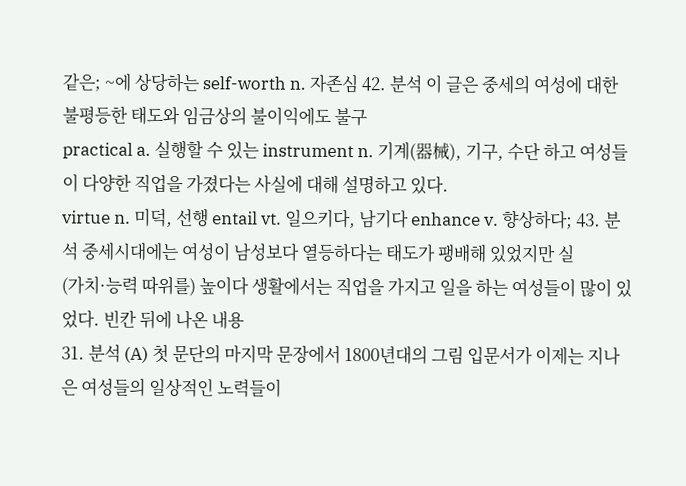같은; ~에 상당하는 self-worth n. 자존심 42. 분석 이 글은 중세의 여성에 대한 불평등한 태도와 임금상의 불이익에도 불구
practical a. 실행할 수 있는 instrument n. 기계(器械), 기구, 수단 하고 여성들이 다양한 직업을 가졌다는 사실에 대해 설명하고 있다.
virtue n. 미덕, 선행 entail vt. 일으키다, 남기다 enhance v. 향상하다; 43. 분석 중세시대에는 여성이 남성보다 열등하다는 태도가 팽배해 있었지만 실
(가치·능력 따위를) 높이다 생활에서는 직업을 가지고 일을 하는 여성들이 많이 있었다. 빈칸 뒤에 나온 내용
31. 분석 (A) 첫 문단의 마지막 문장에서 1800년대의 그림 입문서가 이제는 지나 은 여성들의 일상적인 노력들이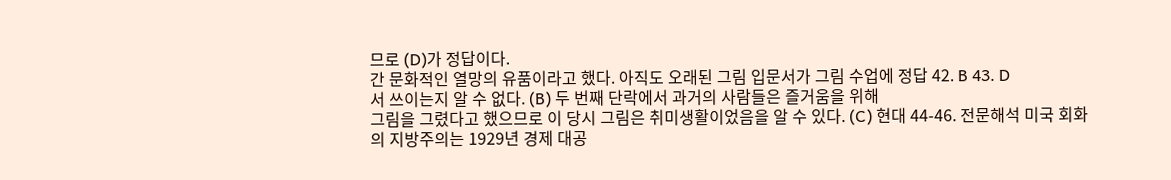므로 (D)가 정답이다.
간 문화적인 열망의 유품이라고 했다. 아직도 오래된 그림 입문서가 그림 수업에 정답 42. B 43. D
서 쓰이는지 알 수 없다. (B) 두 번째 단락에서 과거의 사람들은 즐거움을 위해
그림을 그렸다고 했으므로 이 당시 그림은 취미생활이었음을 알 수 있다. (C) 현대 44-46. 전문해석 미국 회화의 지방주의는 1929년 경제 대공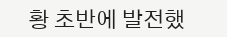황 초반에 발전했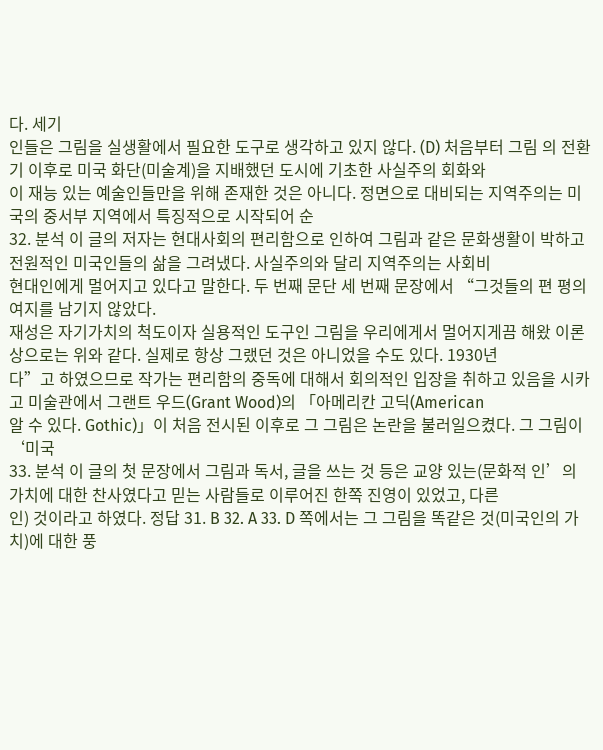다. 세기
인들은 그림을 실생활에서 필요한 도구로 생각하고 있지 않다. (D) 처음부터 그림 의 전환기 이후로 미국 화단(미술계)을 지배했던 도시에 기초한 사실주의 회화와
이 재능 있는 예술인들만을 위해 존재한 것은 아니다. 정면으로 대비되는 지역주의는 미국의 중서부 지역에서 특징적으로 시작되어 순
32. 분석 이 글의 저자는 현대사회의 편리함으로 인하여 그림과 같은 문화생활이 박하고 전원적인 미국인들의 삶을 그려냈다. 사실주의와 달리 지역주의는 사회비
현대인에게 멀어지고 있다고 말한다. 두 번째 문단 세 번째 문장에서 “그것들의 편 평의 여지를 남기지 않았다.
재성은 자기가치의 척도이자 실용적인 도구인 그림을 우리에게서 멀어지게끔 해왔 이론상으로는 위와 같다. 실제로 항상 그랬던 것은 아니었을 수도 있다. 1930년
다”고 하였으므로 작가는 편리함의 중독에 대해서 회의적인 입장을 취하고 있음을 시카고 미술관에서 그랜트 우드(Grant Wood)의 「아메리칸 고딕(American
알 수 있다. Gothic)」이 처음 전시된 이후로 그 그림은 논란을 불러일으켰다. 그 그림이 ‘미국
33. 분석 이 글의 첫 문장에서 그림과 독서, 글을 쓰는 것 등은 교양 있는(문화적 인’의 가치에 대한 찬사였다고 믿는 사람들로 이루어진 한쪽 진영이 있었고, 다른
인) 것이라고 하였다. 정답 31. B 32. A 33. D 쪽에서는 그 그림을 똑같은 것(미국인의 가치)에 대한 풍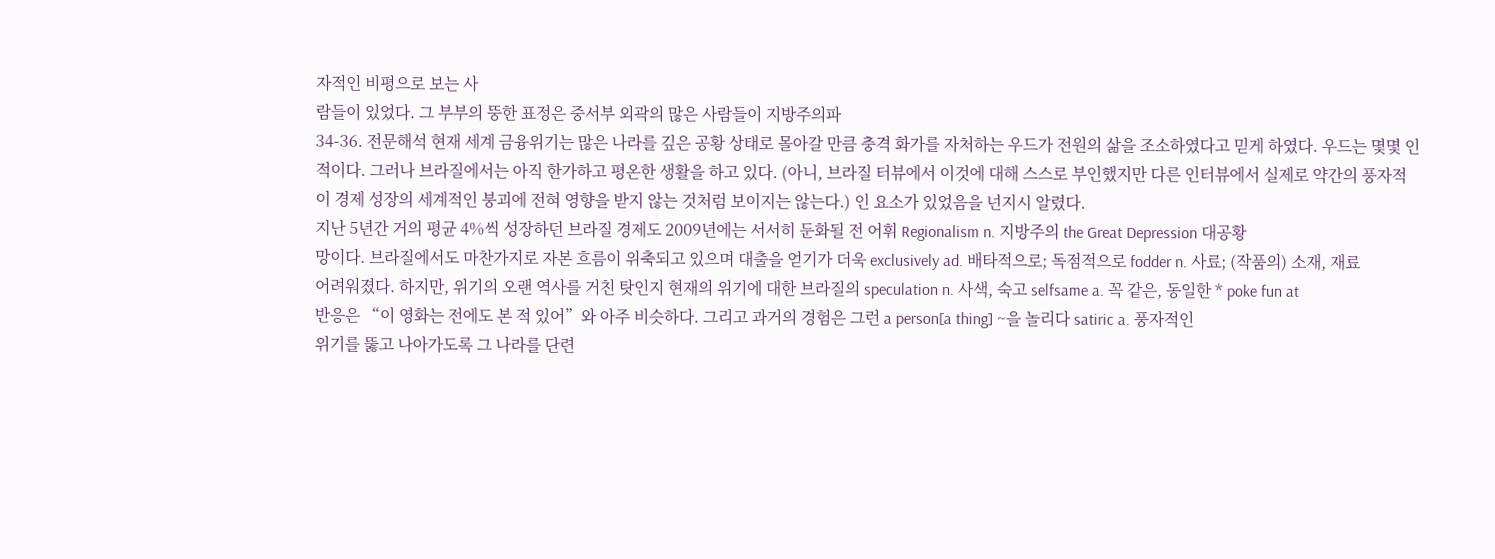자적인 비평으로 보는 사
람들이 있었다. 그 부부의 뚱한 표정은 중서부 외곽의 많은 사람들이 지방주의파
34-36. 전문해석 현재 세계 금융위기는 많은 나라를 깊은 공황 상태로 몰아갈 만큼 충격 화가를 자처하는 우드가 전원의 삶을 조소하였다고 믿게 하였다. 우드는 몇몇 인
적이다. 그러나 브라질에서는 아직 한가하고 평온한 생활을 하고 있다. (아니, 브라질 터뷰에서 이것에 대해 스스로 부인했지만 다른 인터뷰에서 실제로 약간의 풍자적
이 경제 성장의 세계적인 붕괴에 전혀 영향을 받지 않는 것처럼 보이지는 않는다.) 인 요소가 있었음을 넌지시 알렸다.
지난 5년간 거의 평균 4%씩 성장하던 브라질 경제도 2009년에는 서서히 둔화될 전 어휘 Regionalism n. 지방주의 the Great Depression 대공황
망이다. 브라질에서도 마찬가지로 자본 흐름이 위축되고 있으며 대출을 얻기가 더욱 exclusively ad. 배타적으로; 독점적으로 fodder n. 사료; (작품의) 소재, 재료
어려워졌다. 하지만, 위기의 오랜 역사를 거친 탓인지 현재의 위기에 대한 브라질의 speculation n. 사색, 숙고 selfsame a. 꼭 같은, 동일한 * poke fun at
반응은 “이 영화는 전에도 본 적 있어”와 아주 비슷하다. 그리고 과거의 경험은 그런 a person[a thing] ~을 놀리다 satiric a. 풍자적인
위기를 뚫고 나아가도록 그 나라를 단련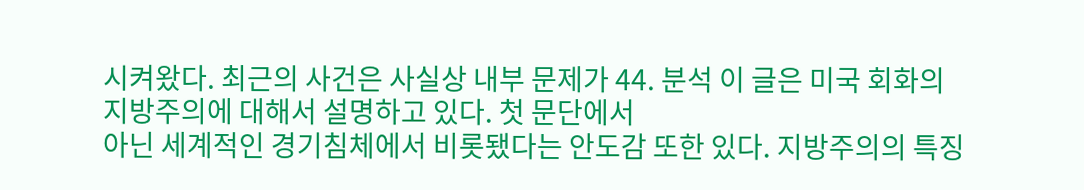시켜왔다. 최근의 사건은 사실상 내부 문제가 44. 분석 이 글은 미국 회화의 지방주의에 대해서 설명하고 있다. 첫 문단에서
아닌 세계적인 경기침체에서 비롯됐다는 안도감 또한 있다. 지방주의의 특징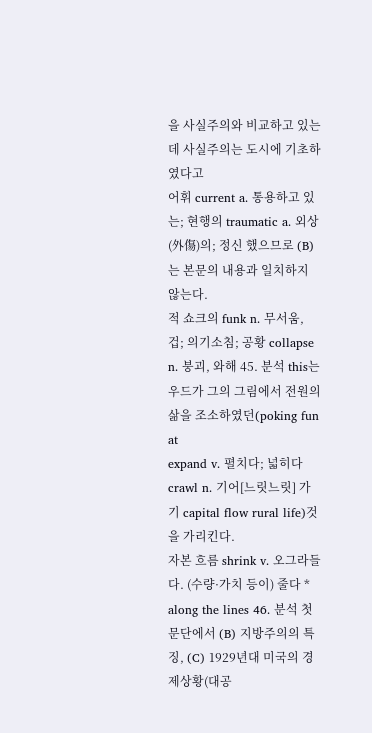을 사실주의와 비교하고 있는데 사실주의는 도시에 기초하였다고
어휘 current a. 통용하고 있는; 현행의 traumatic a. 외상(外傷)의; 정신 했으므로 (B)는 본문의 내용과 일치하지 않는다.
적 쇼크의 funk n. 무서움, 겁; 의기소침; 공황 collapse n. 붕괴, 와해 45. 분석 this는 우드가 그의 그림에서 전원의 삶을 조소하였던(poking fun at
expand v. 펼치다; 넓히다 crawl n. 기어[느릿느릿] 가기 capital flow rural life)것을 가리킨다.
자본 흐름 shrink v. 오그라들다. (수량·가치 등이) 줄다 * along the lines 46. 분석 첫 문단에서 (B) 지방주의의 특징, (C) 1929년대 미국의 경제상황(대공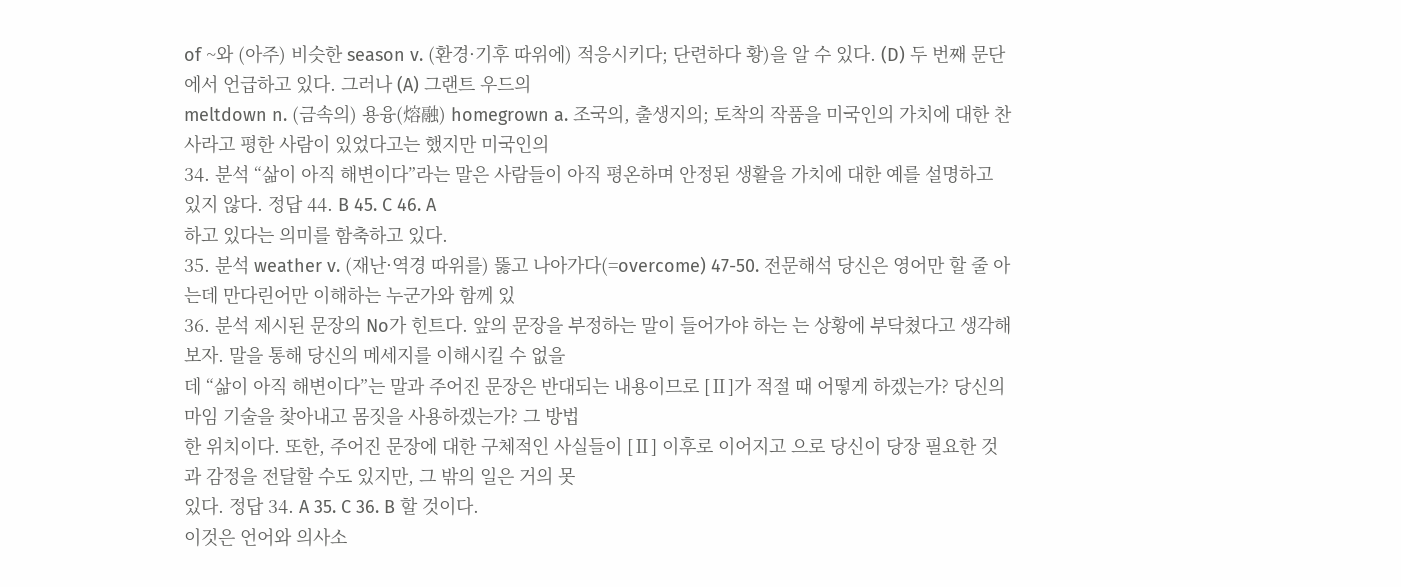of ~와 (아주) 비슷한 season v. (환경·기후 따위에) 적응시키다; 단련하다 황)을 알 수 있다. (D) 두 번째 문단에서 언급하고 있다. 그러나 (A) 그랜트 우드의
meltdown n. (금속의) 용융(熔融) homegrown a. 조국의, 출생지의; 토착의 작품을 미국인의 가치에 대한 찬사라고 평한 사람이 있었다고는 했지만 미국인의
34. 분석 “삶이 아직 해변이다”라는 말은 사람들이 아직 평온하며 안정된 생활을 가치에 대한 예를 설명하고 있지 않다. 정답 44. B 45. C 46. A
하고 있다는 의미를 함축하고 있다.
35. 분석 weather v. (재난·역경 따위를) 뚫고 나아가다(=overcome) 47-50. 전문해석 당신은 영어만 할 줄 아는데 만다린어만 이해하는 누군가와 함께 있
36. 분석 제시된 문장의 No가 힌트다. 앞의 문장을 부정하는 말이 들어가야 하는 는 상황에 부닥쳤다고 생각해 보자. 말을 통해 당신의 메세지를 이해시킬 수 없을
데 “삶이 아직 해변이다”는 말과 주어진 문장은 반대되는 내용이므로 [Ⅱ]가 적절 때 어떻게 하겠는가? 당신의 마임 기술을 찾아내고 몸짓을 사용하겠는가? 그 방법
한 위치이다. 또한, 주어진 문장에 대한 구체적인 사실들이 [Ⅱ] 이후로 이어지고 으로 당신이 당장 필요한 것과 감정을 전달할 수도 있지만, 그 밖의 일은 거의 못
있다. 정답 34. A 35. C 36. B 할 것이다.
이것은 언어와 의사소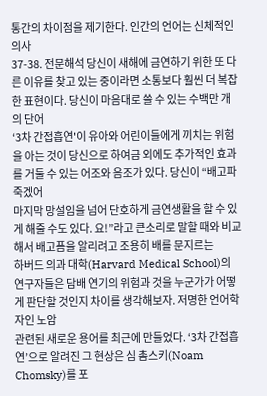통간의 차이점을 제기한다. 인간의 언어는 신체적인 의사
37-38. 전문해석 당신이 새해에 금연하기 위한 또 다른 이유를 찾고 있는 중이라면 소통보다 훨씬 더 복잡한 표현이다. 당신이 마음대로 쓸 수 있는 수백만 개의 단어
‘3차 간접흡연'이 유아와 어린이들에게 끼치는 위험을 아는 것이 당신으로 하여금 외에도 추가적인 효과를 거둘 수 있는 어조와 음조가 있다. 당신이 “배고파 죽겠어
마지막 망설임을 넘어 단호하게 금연생활을 할 수 있게 해줄 수도 있다. 요!”라고 큰소리로 말할 때와 비교해서 배고픔을 알리려고 조용히 배를 문지르는
하버드 의과 대학(Harvard Medical School)의 연구자들은 담배 연기의 위험과 것을 누군가가 어떻게 판단할 것인지 차이를 생각해보자. 저명한 언어학자인 노암
관련된 새로운 용어를 최근에 만들었다. ‘3차 간접흡연’으로 알려진 그 현상은 심 촘스키(Noam Chomsky)를 포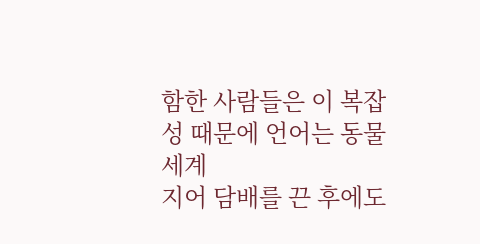함한 사람들은 이 복잡성 때문에 언어는 동물 세계
지어 담배를 끈 후에도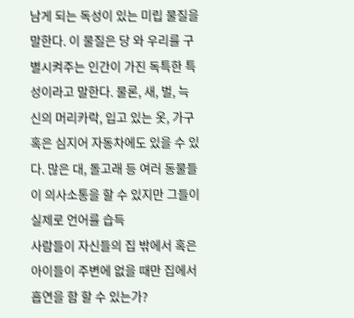남게 되는 독성이 있는 미립 물질을 말한다. 이 물질은 당 와 우리를 구별시켜주는 인간이 가진 독특한 특성이라고 말한다. 물론, 새, 벌, 늑
신의 머리카락, 입고 있는 옷, 가구 혹은 심지어 자동차에도 있을 수 있다. 많은 대, 돌고래 등 여러 동물들이 의사소통을 할 수 있지만 그들이 실제로 언어를 습득
사람들이 자신들의 집 밖에서 혹은 아이들이 주변에 없을 때만 집에서 흡연을 함 할 수 있는가?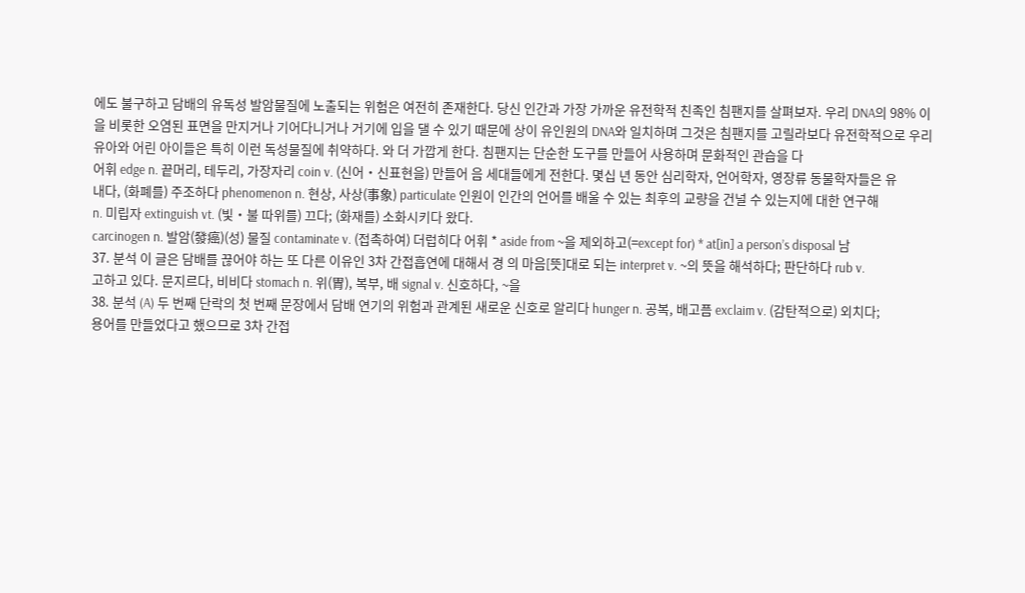에도 불구하고 담배의 유독성 발암물질에 노출되는 위험은 여전히 존재한다. 당신 인간과 가장 가까운 유전학적 친족인 침팬지를 살펴보자. 우리 DNA의 98% 이
을 비롯한 오염된 표면을 만지거나 기어다니거나 거기에 입을 댈 수 있기 때문에 상이 유인원의 DNA와 일치하며 그것은 침팬지를 고릴라보다 유전학적으로 우리
유아와 어린 아이들은 특히 이런 독성물질에 취약하다. 와 더 가깝게 한다. 침팬지는 단순한 도구를 만들어 사용하며 문화적인 관습을 다
어휘 edge n. 끝머리, 테두리, 가장자리 coin v. (신어·신표현을) 만들어 음 세대들에게 전한다. 몇십 년 동안 심리학자, 언어학자, 영장류 동물학자들은 유
내다, (화폐를) 주조하다 phenomenon n. 현상, 사상(事象) particulate 인원이 인간의 언어를 배울 수 있는 최후의 교량을 건널 수 있는지에 대한 연구해
n. 미립자 extinguish vt. (빛·불 따위를) 끄다; (화재를) 소화시키다 왔다.
carcinogen n. 발암(發癌)(성) 물질 contaminate v. (접촉하여) 더럽히다 어휘 * aside from ~을 제외하고(=except for) * at[in] a person’s disposal 남
37. 분석 이 글은 담배를 끊어야 하는 또 다른 이유인 3차 간접흡연에 대해서 경 의 마음[뜻]대로 되는 interpret v. ~의 뜻을 해석하다; 판단하다 rub v.
고하고 있다. 문지르다, 비비다 stomach n. 위(胃), 복부, 배 signal v. 신호하다, ~을
38. 분석 (A) 두 번째 단락의 첫 번째 문장에서 담배 연기의 위험과 관계된 새로운 신호로 알리다 hunger n. 공복, 배고픔 exclaim v. (감탄적으로) 외치다;
용어를 만들었다고 했으므로 3차 간접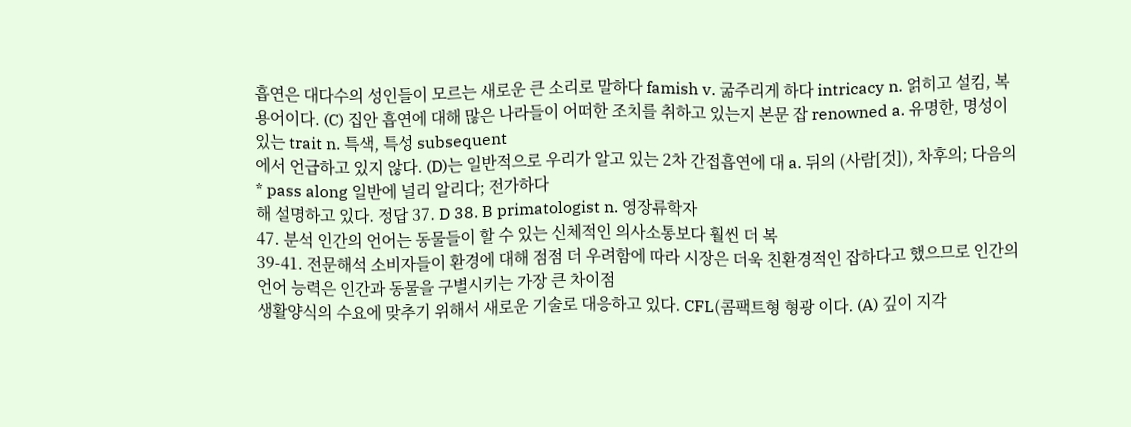흡연은 대다수의 성인들이 모르는 새로운 큰 소리로 말하다 famish v. 굶주리게 하다 intricacy n. 얽히고 설킴, 복
용어이다. (C) 집안 흡연에 대해 많은 나라들이 어떠한 조치를 취하고 있는지 본문 잡 renowned a. 유명한, 명성이 있는 trait n. 특색, 특성 subsequent
에서 언급하고 있지 않다. (D)는 일반적으로 우리가 알고 있는 2차 간접흡연에 대 a. 뒤의 (사람[것]), 차후의; 다음의 * pass along 일반에 널리 알리다; 전가하다
해 설명하고 있다. 정답 37. D 38. B primatologist n. 영장류학자
47. 분석 인간의 언어는 동물들이 할 수 있는 신체적인 의사소통보다 훨씬 더 복
39-41. 전문해석 소비자들이 환경에 대해 점점 더 우려함에 따라 시장은 더욱 친환경적인 잡하다고 했으므로 인간의 언어 능력은 인간과 동물을 구별시키는 가장 큰 차이점
생활양식의 수요에 맞추기 위해서 새로운 기술로 대응하고 있다. CFL(콤팩트형 형광 이다. (A) 깊이 지각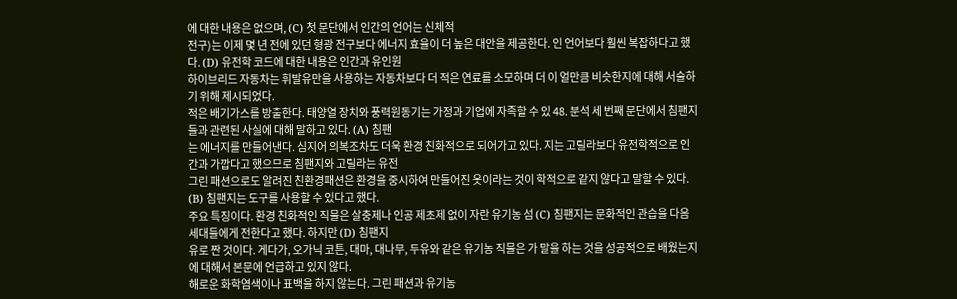에 대한 내용은 없으며, (C) 첫 문단에서 인간의 언어는 신체적
전구)는 이제 몇 년 전에 있던 형광 전구보다 에너지 효율이 더 높은 대안을 제공한다. 인 언어보다 훨씬 복잡하다고 했다. (D) 유전학 코드에 대한 내용은 인간과 유인원
하이브리드 자동차는 휘발유만을 사용하는 자동차보다 더 적은 연료를 소모하며 더 이 얼만큼 비슷한지에 대해 서술하기 위해 제시되었다.
적은 배기가스를 방출한다. 태양열 장치와 풍력원동기는 가정과 기업에 자족할 수 있 48. 분석 세 번째 문단에서 침팬지들과 관련된 사실에 대해 말하고 있다. (A) 침팬
는 에너지를 만들어낸다. 심지어 의복조차도 더욱 환경 친화적으로 되어가고 있다. 지는 고릴라보다 유전학적으로 인간과 가깝다고 했으므로 침팬지와 고릴라는 유전
그린 패션으로도 알려진 친환경패션은 환경을 중시하여 만들어진 옷이라는 것이 학적으로 같지 않다고 말할 수 있다. (B) 침팬지는 도구를 사용할 수 있다고 했다.
주요 특징이다. 환경 친화적인 직물은 살충제나 인공 제초제 없이 자란 유기농 섬 (C) 침팬지는 문화적인 관습을 다음 세대들에게 전한다고 했다. 하지만 (D) 침팬지
유로 짠 것이다. 게다가, 오가닉 코튼, 대마, 대나무, 두유와 같은 유기농 직물은 가 말을 하는 것을 성공적으로 배웠는지에 대해서 본문에 언급하고 있지 않다.
해로운 화학염색이나 표백을 하지 않는다. 그린 패션과 유기농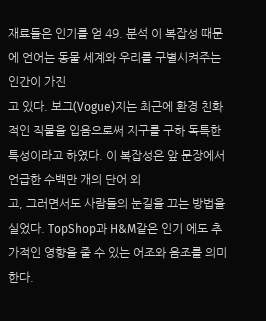재료들은 인기를 얻 49. 분석 이 복잡성 때문에 언어는 동물 세계와 우리를 구별시켜주는 인간이 가진
고 있다. 보그(Vogue)지는 최근에 환경 친화적인 직물을 입음으로써 지구를 구하 독특한 특성이라고 하였다. 이 복잡성은 앞 문장에서 언급한 수백만 개의 단어 외
고, 그러면서도 사람들의 눈길을 끄는 방법을 실었다. TopShop과 H&M같은 인기 에도 추가적인 영향을 줄 수 있는 어조와 음조를 의미한다.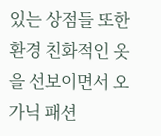있는 상점들 또한 환경 친화적인 옷을 선보이면서 오가닉 패션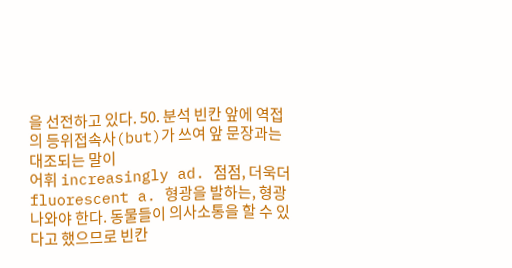을 선전하고 있다. 50. 분석 빈칸 앞에 역접의 등위접속사(but)가 쓰여 앞 문장과는 대조되는 말이
어휘 increasingly ad. 점점, 더욱더 fluorescent a. 형광을 발하는, 형광 나와야 한다. 동물들이 의사소통을 할 수 있다고 했으므로 빈칸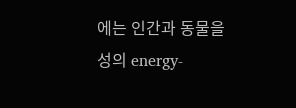에는 인간과 동물을
성의 energy-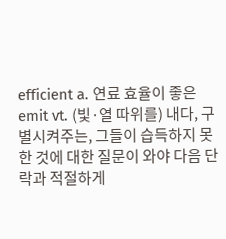efficient a. 연료 효율이 좋은 emit vt. (빛·열 따위를) 내다, 구별시켜주는, 그들이 습득하지 못한 것에 대한 질문이 와야 다음 단락과 적절하게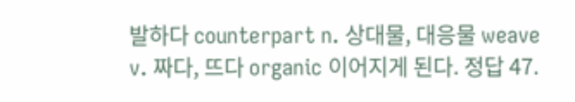발하다 counterpart n. 상대물, 대응물 weave v. 짜다, 뜨다 organic 이어지게 된다. 정답 47.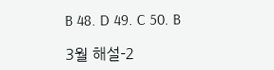B 48. D 49. C 50. B

3월 해설-2